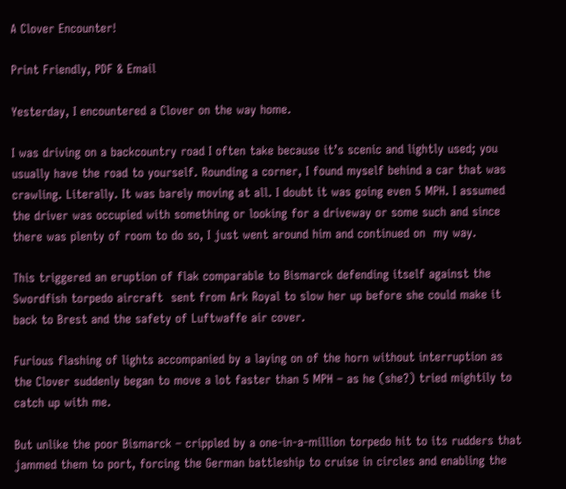A Clover Encounter!

Print Friendly, PDF & Email

Yesterday, I encountered a Clover on the way home.

I was driving on a backcountry road I often take because it’s scenic and lightly used; you usually have the road to yourself. Rounding a corner, I found myself behind a car that was crawling. Literally. It was barely moving at all. I doubt it was going even 5 MPH. I assumed the driver was occupied with something or looking for a driveway or some such and since there was plenty of room to do so, I just went around him and continued on  my way.

This triggered an eruption of flak comparable to Bismarck defending itself against the Swordfish torpedo aircraft  sent from Ark Royal to slow her up before she could make it back to Brest and the safety of Luftwaffe air cover.

Furious flashing of lights accompanied by a laying on of the horn without interruption as the Clover suddenly began to move a lot faster than 5 MPH – as he (she?) tried mightily to catch up with me.

But unlike the poor Bismarck – crippled by a one-in-a-million torpedo hit to its rudders that jammed them to port, forcing the German battleship to cruise in circles and enabling the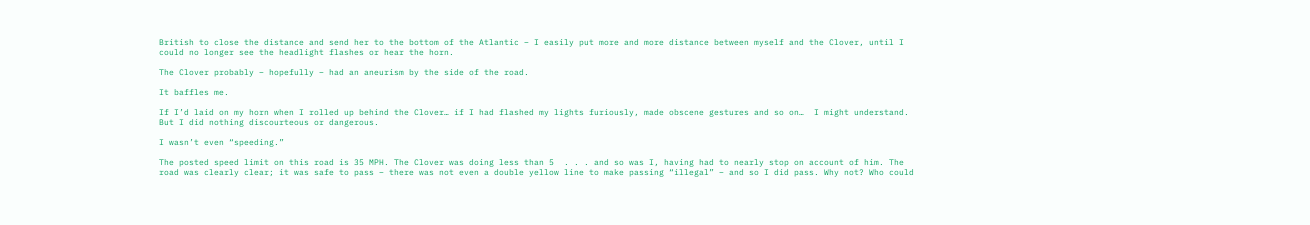British to close the distance and send her to the bottom of the Atlantic – I easily put more and more distance between myself and the Clover, until I could no longer see the headlight flashes or hear the horn.

The Clover probably – hopefully – had an aneurism by the side of the road.

It baffles me.

If I’d laid on my horn when I rolled up behind the Clover… if I had flashed my lights furiously, made obscene gestures and so on…  I might understand. But I did nothing discourteous or dangerous.

I wasn’t even “speeding.”

The posted speed limit on this road is 35 MPH. The Clover was doing less than 5  . . . and so was I, having had to nearly stop on account of him. The road was clearly clear; it was safe to pass – there was not even a double yellow line to make passing “illegal” – and so I did pass. Why not? Who could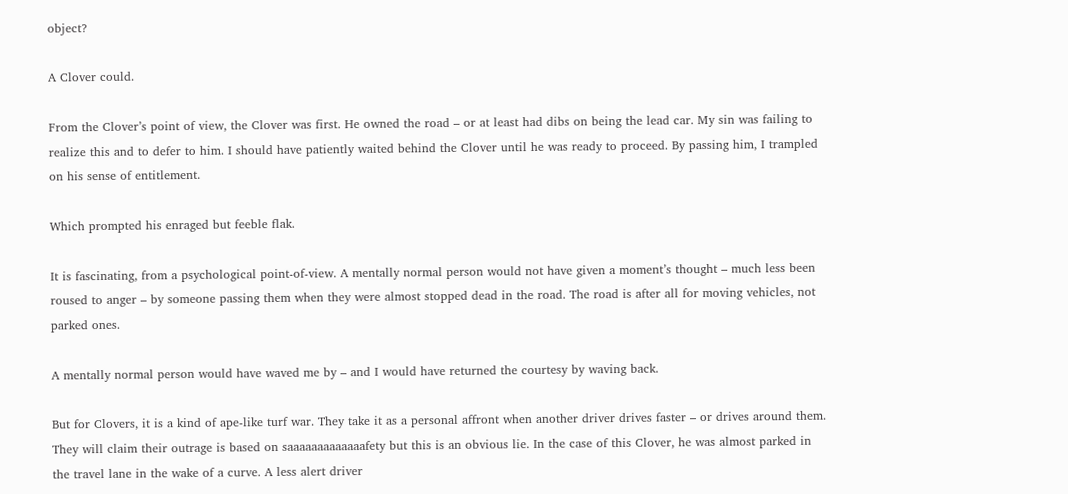object?

A Clover could.

From the Clover’s point of view, the Clover was first. He owned the road – or at least had dibs on being the lead car. My sin was failing to realize this and to defer to him. I should have patiently waited behind the Clover until he was ready to proceed. By passing him, I trampled on his sense of entitlement.

Which prompted his enraged but feeble flak.

It is fascinating, from a psychological point-of-view. A mentally normal person would not have given a moment’s thought – much less been roused to anger – by someone passing them when they were almost stopped dead in the road. The road is after all for moving vehicles, not parked ones.

A mentally normal person would have waved me by – and I would have returned the courtesy by waving back.

But for Clovers, it is a kind of ape-like turf war. They take it as a personal affront when another driver drives faster – or drives around them. They will claim their outrage is based on saaaaaaaaaaaaafety but this is an obvious lie. In the case of this Clover, he was almost parked in the travel lane in the wake of a curve. A less alert driver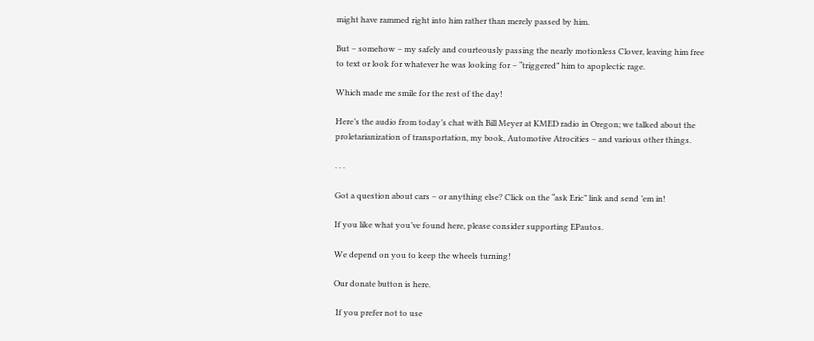might have rammed right into him rather than merely passed by him.

But – somehow – my safely and courteously passing the nearly motionless Clover, leaving him free to text or look for whatever he was looking for – “triggered” him to apoplectic rage.

Which made me smile for the rest of the day!

Here’s the audio from today’s chat with Bill Meyer at KMED radio in Oregon; we talked about the proletarianization of transportation, my book, Automotive Atrocities – and various other things.

. . .

Got a question about cars – or anything else? Click on the “ask Eric” link and send ’em in!

If you like what you’ve found here, please consider supporting EPautos.

We depend on you to keep the wheels turning!

Our donate button is here.

 If you prefer not to use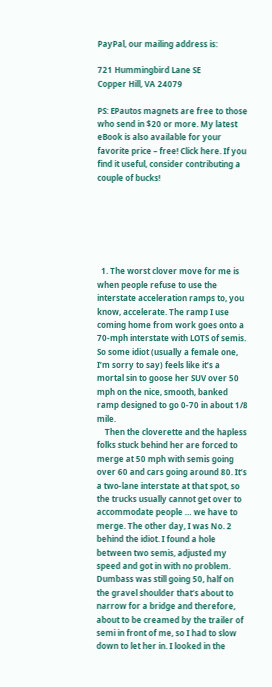PayPal, our mailing address is:

721 Hummingbird Lane SE
Copper Hill, VA 24079

PS: EPautos magnets are free to those who send in $20 or more. My latest eBook is also available for your favorite price – free! Click here. If you find it useful, consider contributing a couple of bucks!






  1. The worst clover move for me is when people refuse to use the interstate acceleration ramps to, you know, accelerate. The ramp I use coming home from work goes onto a 70-mph interstate with LOTS of semis. So some idiot (usually a female one, I’m sorry to say) feels like it’s a mortal sin to goose her SUV over 50 mph on the nice, smooth, banked ramp designed to go 0-70 in about 1/8 mile.
    Then the cloverette and the hapless folks stuck behind her are forced to merge at 50 mph with semis going over 60 and cars going around 80. It’s a two-lane interstate at that spot, so the trucks usually cannot get over to accommodate people … we have to merge. The other day, I was No. 2 behind the idiot. I found a hole between two semis, adjusted my speed and got in with no problem. Dumbass was still going 50, half on the gravel shoulder that’s about to narrow for a bridge and therefore, about to be creamed by the trailer of semi in front of me, so I had to slow down to let her in. I looked in the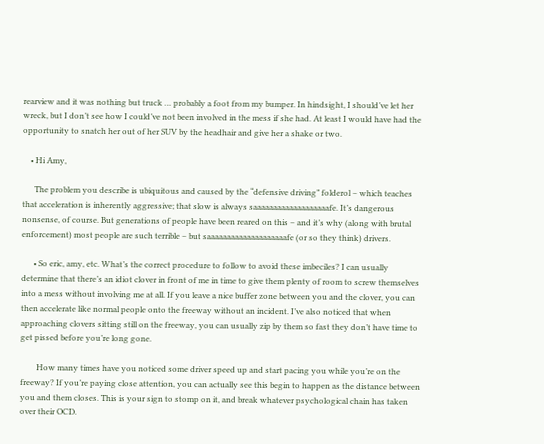rearview and it was nothing but truck … probably a foot from my bumper. In hindsight, I should’ve let her wreck, but I don’t see how I could’ve not been involved in the mess if she had. At least I would have had the opportunity to snatch her out of her SUV by the headhair and give her a shake or two.

    • Hi Amy,

      The problem you describe is ubiquitous and caused by the “defensive driving” folderol – which teaches that acceleration is inherently aggressive; that slow is always saaaaaaaaaaaaaaaaaaafe. It’s dangerous nonsense, of course. But generations of people have been reared on this – and it’s why (along with brutal enforcement) most people are such terrible – but saaaaaaaaaaaaaaaaaaaafe (or so they think) drivers.

      • So eric, amy, etc. What’s the correct procedure to follow to avoid these imbeciles? I can usually determine that there’s an idiot clover in front of me in time to give them plenty of room to screw themselves into a mess without involving me at all. If you leave a nice buffer zone between you and the clover, you can then accelerate like normal people onto the freeway without an incident. I’ve also noticed that when approaching clovers sitting still on the freeway, you can usually zip by them so fast they don’t have time to get pissed before you’re long gone.

        How many times have you noticed some driver speed up and start pacing you while you’re on the freeway? If you’re paying close attention, you can actually see this begin to happen as the distance between you and them closes. This is your sign to stomp on it, and break whatever psychological chain has taken over their OCD.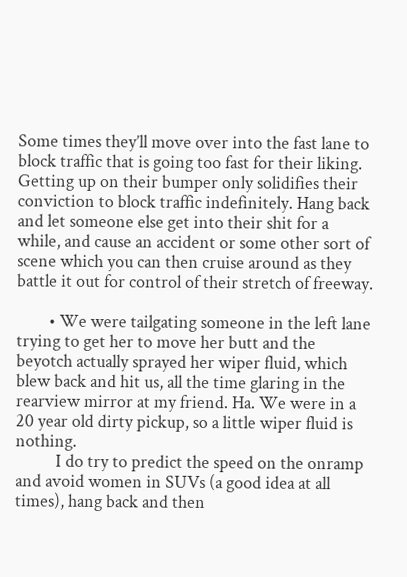Some times they’ll move over into the fast lane to block traffic that is going too fast for their liking. Getting up on their bumper only solidifies their conviction to block traffic indefinitely. Hang back and let someone else get into their shit for a while, and cause an accident or some other sort of scene which you can then cruise around as they battle it out for control of their stretch of freeway.

        • We were tailgating someone in the left lane trying to get her to move her butt and the beyotch actually sprayed her wiper fluid, which blew back and hit us, all the time glaring in the rearview mirror at my friend. Ha. We were in a 20 year old dirty pickup, so a little wiper fluid is nothing.
          I do try to predict the speed on the onramp and avoid women in SUVs (a good idea at all times), hang back and then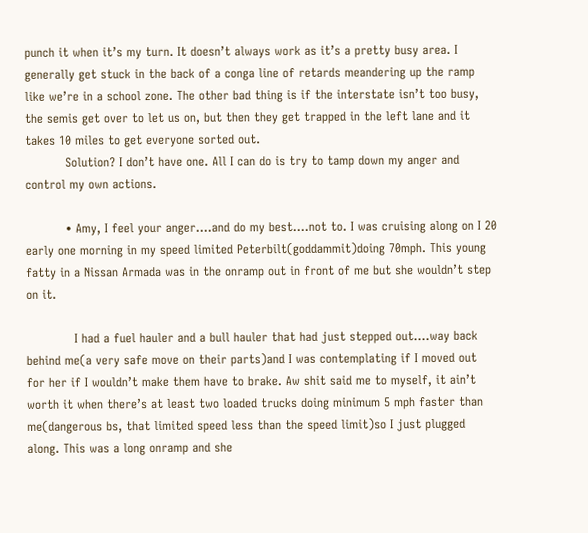punch it when it’s my turn. It doesn’t always work as it’s a pretty busy area. I generally get stuck in the back of a conga line of retards meandering up the ramp like we’re in a school zone. The other bad thing is if the interstate isn’t too busy, the semis get over to let us on, but then they get trapped in the left lane and it takes 10 miles to get everyone sorted out.
          Solution? I don’t have one. All I can do is try to tamp down my anger and control my own actions.

          • Amy, I feel your anger….and do my best….not to. I was cruising along on I 20 early one morning in my speed limited Peterbilt(goddammit)doing 70mph. This young fatty in a Nissan Armada was in the onramp out in front of me but she wouldn’t step on it.

            I had a fuel hauler and a bull hauler that had just stepped out….way back behind me(a very safe move on their parts)and I was contemplating if I moved out for her if I wouldn’t make them have to brake. Aw shit said me to myself, it ain’t worth it when there’s at least two loaded trucks doing minimum 5 mph faster than me(dangerous bs, that limited speed less than the speed limit)so I just plugged along. This was a long onramp and she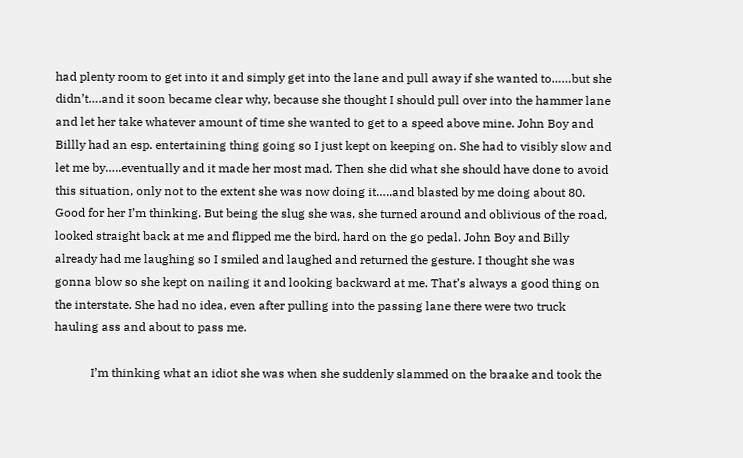had plenty room to get into it and simply get into the lane and pull away if she wanted to……but she didn’t….and it soon became clear why, because she thought I should pull over into the hammer lane and let her take whatever amount of time she wanted to get to a speed above mine. John Boy and Billly had an esp. entertaining thing going so I just kept on keeping on. She had to visibly slow and let me by…..eventually and it made her most mad. Then she did what she should have done to avoid this situation, only not to the extent she was now doing it…..and blasted by me doing about 80. Good for her I’m thinking. But being the slug she was, she turned around and oblivious of the road, looked straight back at me and flipped me the bird, hard on the go pedal. John Boy and Billy already had me laughing so I smiled and laughed and returned the gesture. I thought she was gonna blow so she kept on nailing it and looking backward at me. That’s always a good thing on the interstate. She had no idea, even after pulling into the passing lane there were two truck hauling ass and about to pass me.

            I’m thinking what an idiot she was when she suddenly slammed on the braake and took the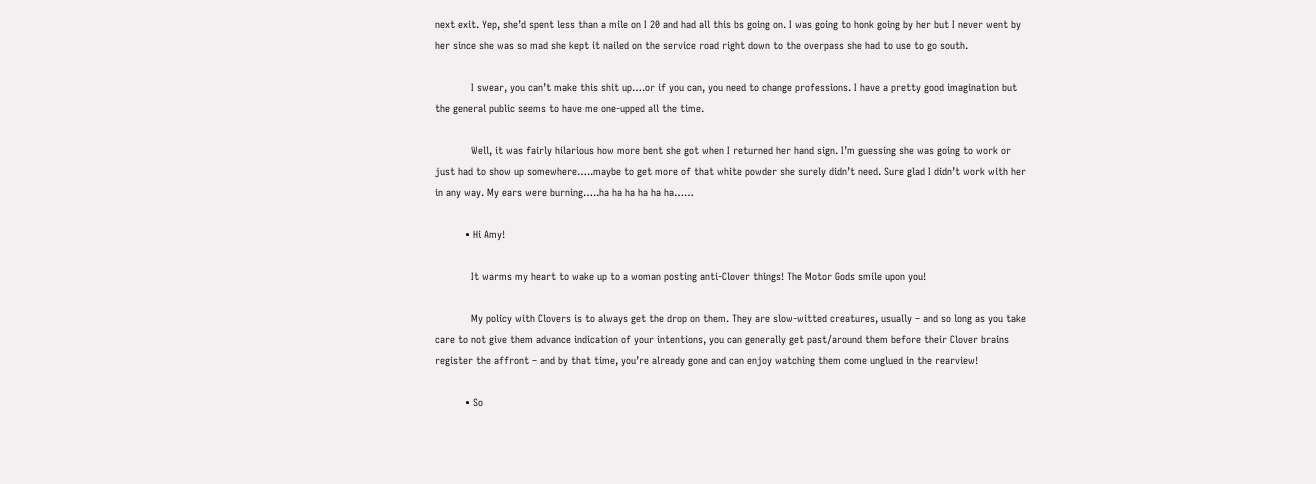next exit. Yep, she’d spent less than a mile on I 20 and had all this bs going on. I was going to honk going by her but I never went by her since she was so mad she kept it nailed on the service road right down to the overpass she had to use to go south.

            I swear, you can’t make this shit up….or if you can, you need to change professions. I have a pretty good imagination but the general public seems to have me one-upped all the time.

            Well, it was fairly hilarious how more bent she got when I returned her hand sign. I’m guessing she was going to work or just had to show up somewhere…..maybe to get more of that white powder she surely didn’t need. Sure glad I didn’t work with her in any way. My ears were burning…..ha ha ha ha ha ha……

          • Hi Amy!

            It warms my heart to wake up to a woman posting anti-Clover things! The Motor Gods smile upon you!

            My policy with Clovers is to always get the drop on them. They are slow-witted creatures, usually – and so long as you take care to not give them advance indication of your intentions, you can generally get past/around them before their Clover brains register the affront – and by that time, you’re already gone and can enjoy watching them come unglued in the rearview!

          • So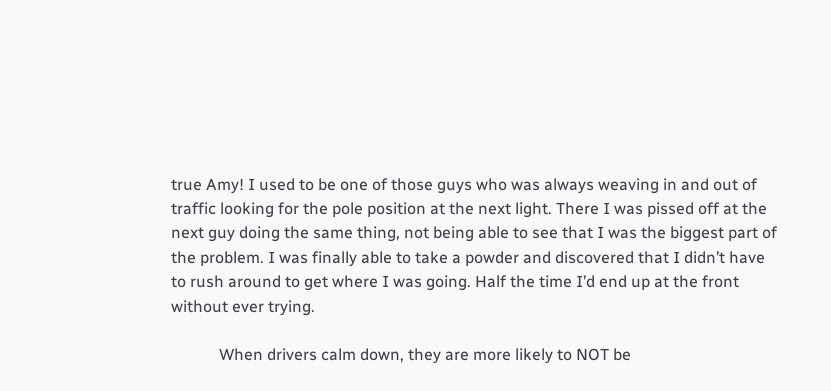true Amy! I used to be one of those guys who was always weaving in and out of traffic looking for the pole position at the next light. There I was pissed off at the next guy doing the same thing, not being able to see that I was the biggest part of the problem. I was finally able to take a powder and discovered that I didn’t have to rush around to get where I was going. Half the time I’d end up at the front without ever trying.

            When drivers calm down, they are more likely to NOT be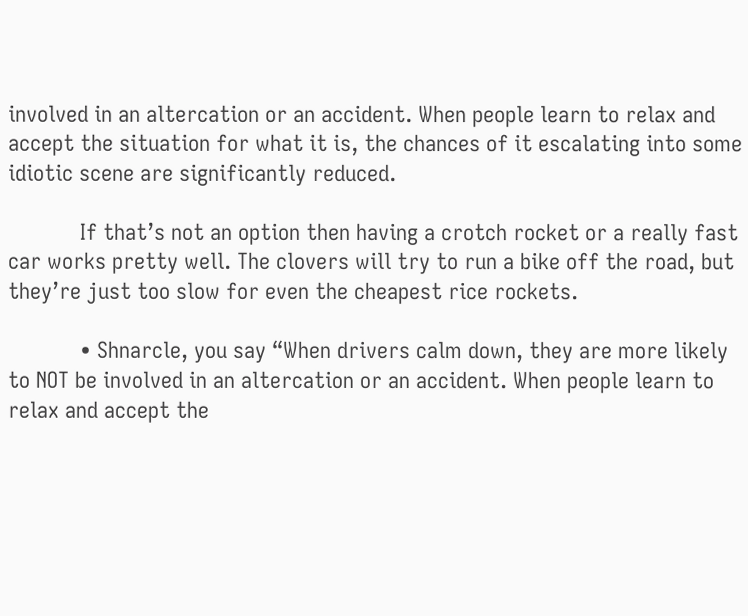involved in an altercation or an accident. When people learn to relax and accept the situation for what it is, the chances of it escalating into some idiotic scene are significantly reduced.

            If that’s not an option then having a crotch rocket or a really fast car works pretty well. The clovers will try to run a bike off the road, but they’re just too slow for even the cheapest rice rockets.

            • Shnarcle, you say “When drivers calm down, they are more likely to NOT be involved in an altercation or an accident. When people learn to relax and accept the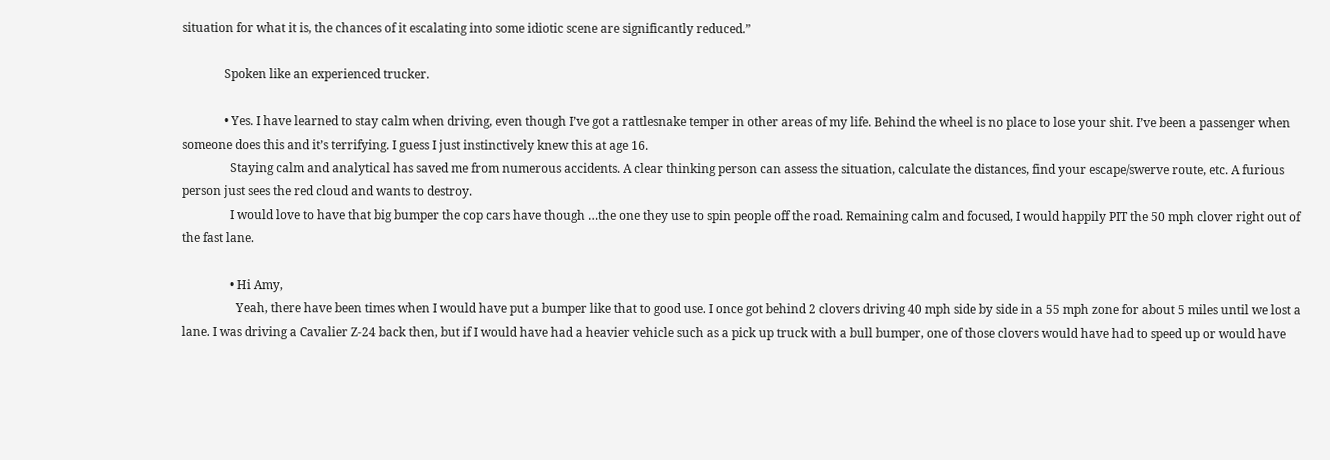situation for what it is, the chances of it escalating into some idiotic scene are significantly reduced.”

              Spoken like an experienced trucker.

              • Yes. I have learned to stay calm when driving, even though I’ve got a rattlesnake temper in other areas of my life. Behind the wheel is no place to lose your shit. I’ve been a passenger when someone does this and it’s terrifying. I guess I just instinctively knew this at age 16.
                Staying calm and analytical has saved me from numerous accidents. A clear thinking person can assess the situation, calculate the distances, find your escape/swerve route, etc. A furious person just sees the red cloud and wants to destroy.
                I would love to have that big bumper the cop cars have though …the one they use to spin people off the road. Remaining calm and focused, I would happily PIT the 50 mph clover right out of the fast lane.

                • Hi Amy,
                  Yeah, there have been times when I would have put a bumper like that to good use. I once got behind 2 clovers driving 40 mph side by side in a 55 mph zone for about 5 miles until we lost a lane. I was driving a Cavalier Z-24 back then, but if I would have had a heavier vehicle such as a pick up truck with a bull bumper, one of those clovers would have had to speed up or would have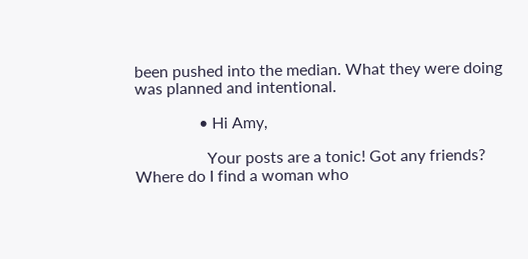been pushed into the median. What they were doing was planned and intentional.

                • Hi Amy,

                  Your posts are a tonic! Got any friends? Where do I find a woman who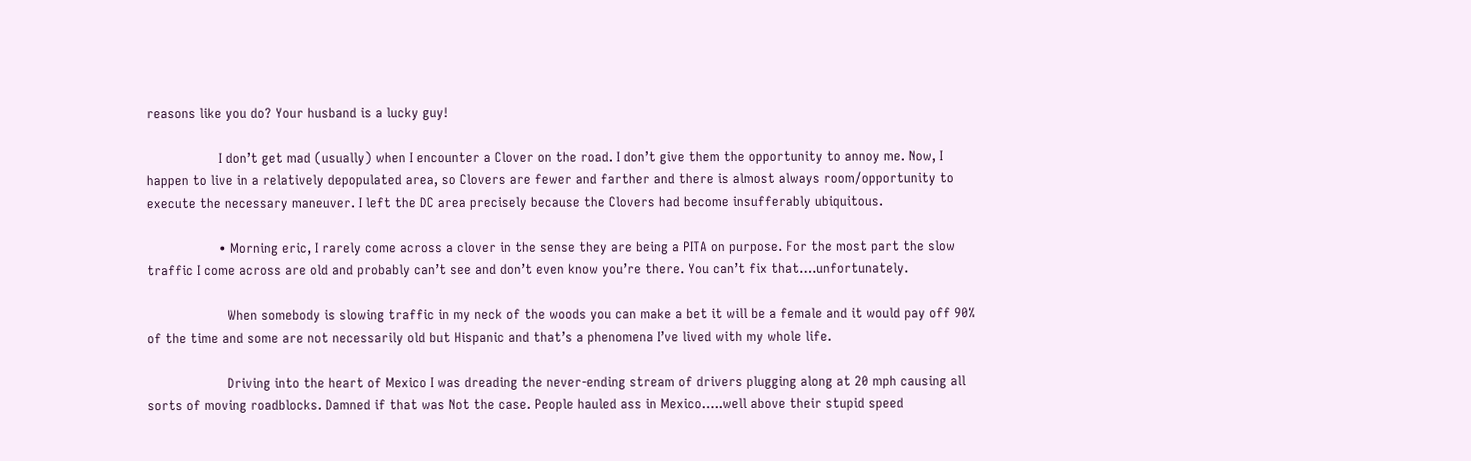reasons like you do? Your husband is a lucky guy!

                  I don’t get mad (usually) when I encounter a Clover on the road. I don’t give them the opportunity to annoy me. Now, I happen to live in a relatively depopulated area, so Clovers are fewer and farther and there is almost always room/opportunity to execute the necessary maneuver. I left the DC area precisely because the Clovers had become insufferably ubiquitous.

                  • Morning eric, I rarely come across a clover in the sense they are being a PITA on purpose. For the most part the slow traffic I come across are old and probably can’t see and don’t even know you’re there. You can’t fix that….unfortunately.

                    When somebody is slowing traffic in my neck of the woods you can make a bet it will be a female and it would pay off 90% of the time and some are not necessarily old but Hispanic and that’s a phenomena I’ve lived with my whole life.

                    Driving into the heart of Mexico I was dreading the never-ending stream of drivers plugging along at 20 mph causing all sorts of moving roadblocks. Damned if that was Not the case. People hauled ass in Mexico…..well above their stupid speed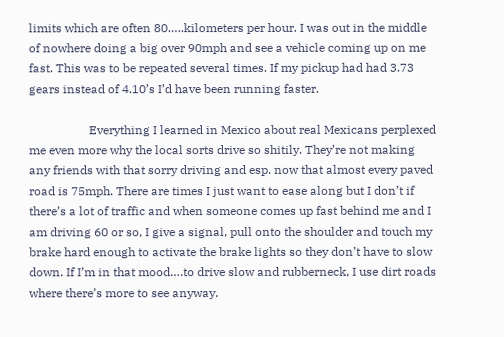limits which are often 80…..kilometers per hour. I was out in the middle of nowhere doing a big over 90mph and see a vehicle coming up on me fast. This was to be repeated several times. If my pickup had had 3.73 gears instead of 4.10’s I’d have been running faster.

                    Everything I learned in Mexico about real Mexicans perplexed me even more why the local sorts drive so shitily. They’re not making any friends with that sorry driving and esp. now that almost every paved road is 75mph. There are times I just want to ease along but I don’t if there’s a lot of traffic and when someone comes up fast behind me and I am driving 60 or so, I give a signal, pull onto the shoulder and touch my brake hard enough to activate the brake lights so they don’t have to slow down. If I’m in that mood….to drive slow and rubberneck, I use dirt roads where there’s more to see anyway.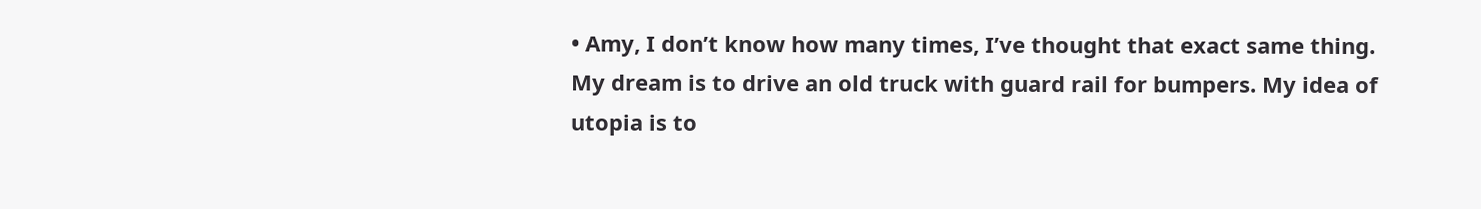• Amy, I don’t know how many times, I’ve thought that exact same thing. My dream is to drive an old truck with guard rail for bumpers. My idea of utopia is to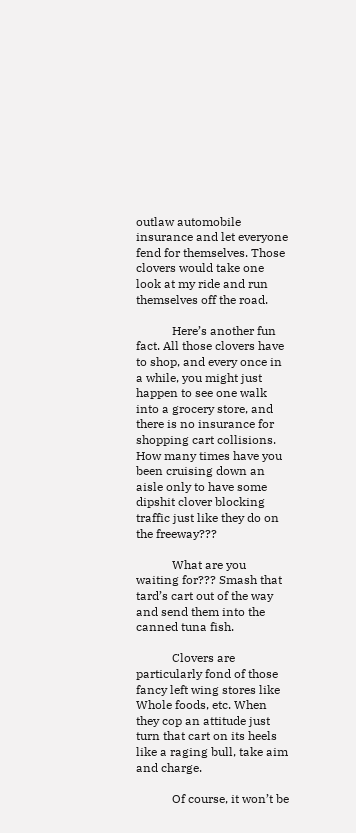outlaw automobile insurance and let everyone fend for themselves. Those clovers would take one look at my ride and run themselves off the road.

            Here’s another fun fact. All those clovers have to shop, and every once in a while, you might just happen to see one walk into a grocery store, and there is no insurance for shopping cart collisions. How many times have you been cruising down an aisle only to have some dipshit clover blocking traffic just like they do on the freeway???

            What are you waiting for??? Smash that tard’s cart out of the way and send them into the canned tuna fish.

            Clovers are particularly fond of those fancy left wing stores like Whole foods, etc. When they cop an attitude just turn that cart on its heels like a raging bull, take aim and charge.

            Of course, it won’t be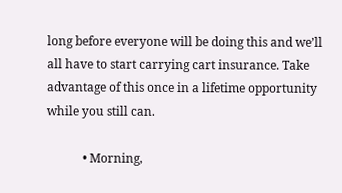long before everyone will be doing this and we’ll all have to start carrying cart insurance. Take advantage of this once in a lifetime opportunity while you still can.

            • Morning,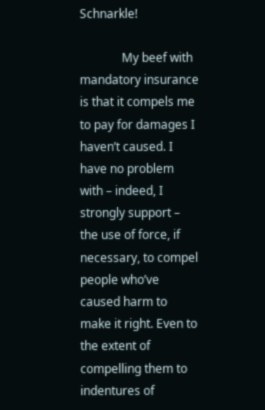Schnarkle!

              My beef with mandatory insurance is that it compels me to pay for damages I haven’t caused. I have no problem with – indeed, I strongly support – the use of force, if necessary, to compel people who’ve caused harm to make it right. Even to the extent of compelling them to indentures of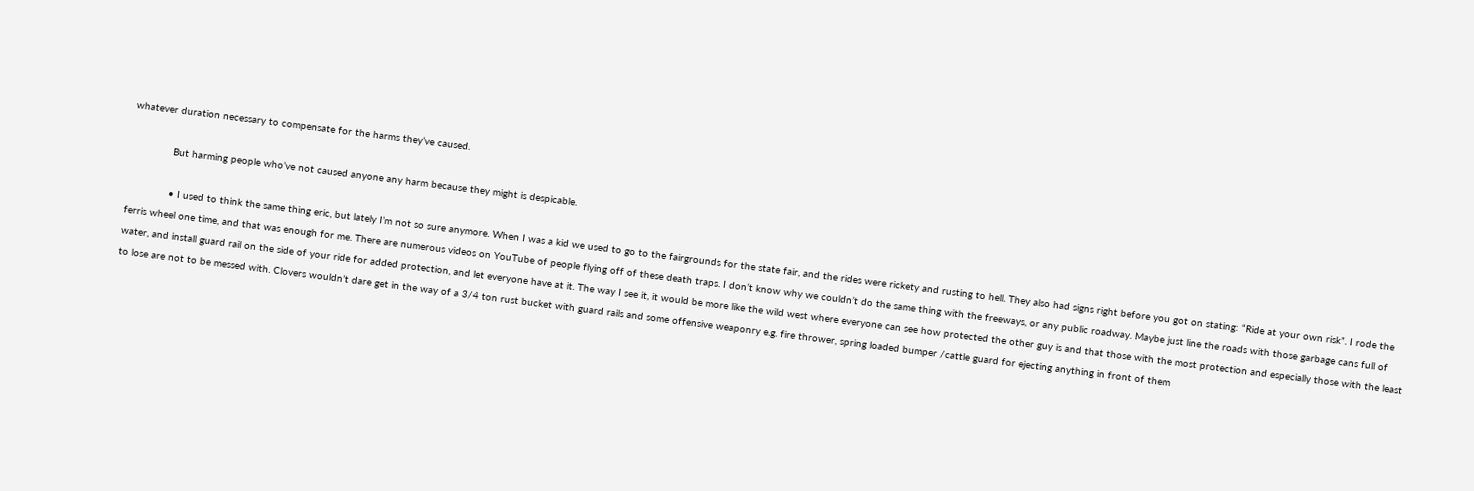whatever duration necessary to compensate for the harms they’ve caused.

              But harming people who’ve not caused anyone any harm because they might is despicable.

              • I used to think the same thing eric, but lately I’m not so sure anymore. When I was a kid we used to go to the fairgrounds for the state fair, and the rides were rickety and rusting to hell. They also had signs right before you got on stating: “Ride at your own risk”. I rode the ferris wheel one time, and that was enough for me. There are numerous videos on YouTube of people flying off of these death traps. I don’t know why we couldn’t do the same thing with the freeways, or any public roadway. Maybe just line the roads with those garbage cans full of water, and install guard rail on the side of your ride for added protection, and let everyone have at it. The way I see it, it would be more like the wild west where everyone can see how protected the other guy is and that those with the most protection and especially those with the least to lose are not to be messed with. Clovers wouldn’t dare get in the way of a 3/4 ton rust bucket with guard rails and some offensive weaponry e.g. fire thrower, spring loaded bumper /cattle guard for ejecting anything in front of them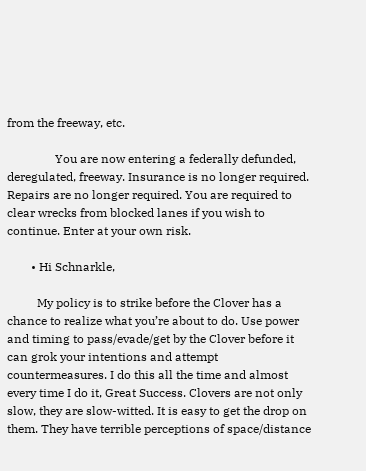from the freeway, etc.

                You are now entering a federally defunded, deregulated, freeway. Insurance is no longer required. Repairs are no longer required. You are required to clear wrecks from blocked lanes if you wish to continue. Enter at your own risk.

        • Hi Schnarkle,

          My policy is to strike before the Clover has a chance to realize what you’re about to do. Use power and timing to pass/evade/get by the Clover before it can grok your intentions and attempt countermeasures. I do this all the time and almost every time I do it, Great Success. Clovers are not only slow, they are slow-witted. It is easy to get the drop on them. They have terrible perceptions of space/distance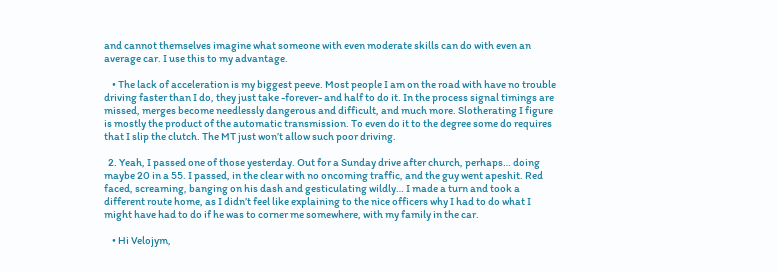and cannot themselves imagine what someone with even moderate skills can do with even an average car. I use this to my advantage.

    • The lack of acceleration is my biggest peeve. Most people I am on the road with have no trouble driving faster than I do, they just take -forever- and half to do it. In the process signal timings are missed, merges become needlessly dangerous and difficult, and much more. Slotherating I figure is mostly the product of the automatic transmission. To even do it to the degree some do requires that I slip the clutch. The MT just won’t allow such poor driving.

  2. Yeah, I passed one of those yesterday. Out for a Sunday drive after church, perhaps… doing maybe 20 in a 55. I passed, in the clear with no oncoming traffic, and the guy went apeshit. Red faced, screaming, banging on his dash and gesticulating wildly… I made a turn and took a different route home, as I didn’t feel like explaining to the nice officers why I had to do what I might have had to do if he was to corner me somewhere, with my family in the car.

    • Hi Velojym,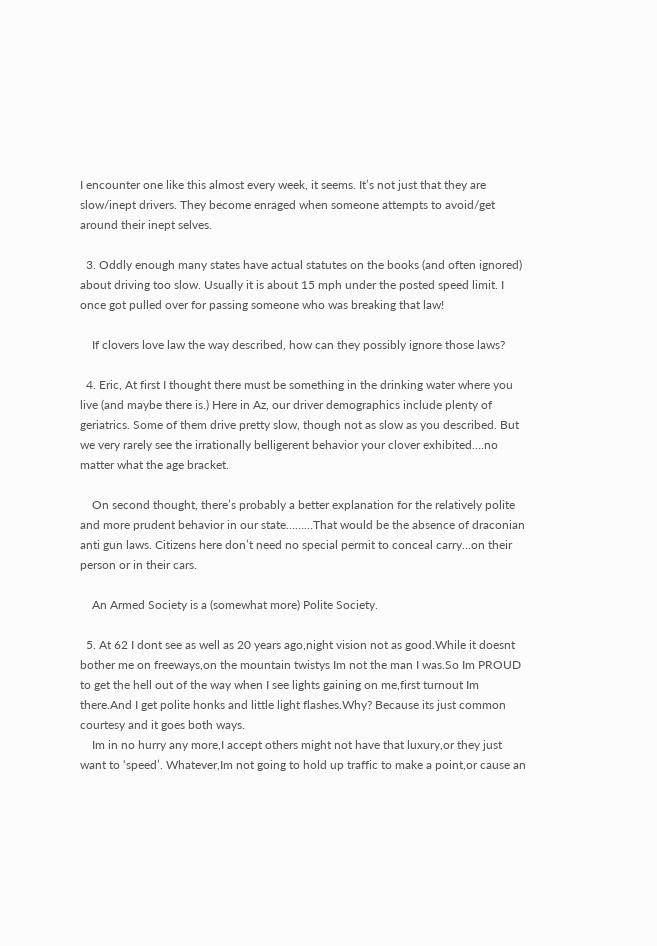I encounter one like this almost every week, it seems. It’s not just that they are slow/inept drivers. They become enraged when someone attempts to avoid/get around their inept selves.

  3. Oddly enough many states have actual statutes on the books (and often ignored) about driving too slow. Usually it is about 15 mph under the posted speed limit. I once got pulled over for passing someone who was breaking that law!

    If clovers love law the way described, how can they possibly ignore those laws?

  4. Eric, At first I thought there must be something in the drinking water where you live (and maybe there is.) Here in Az, our driver demographics include plenty of geriatrics. Some of them drive pretty slow, though not as slow as you described. But we very rarely see the irrationally belligerent behavior your clover exhibited….no matter what the age bracket.

    On second thought, there’s probably a better explanation for the relatively polite and more prudent behavior in our state………That would be the absence of draconian anti gun laws. Citizens here don’t need no special permit to conceal carry…on their person or in their cars.

    An Armed Society is a (somewhat more) Polite Society.

  5. At 62 I dont see as well as 20 years ago,night vision not as good.While it doesnt bother me on freeways,on the mountain twistys Im not the man I was.So Im PROUD to get the hell out of the way when I see lights gaining on me,first turnout Im there.And I get polite honks and little light flashes.Why? Because its just common courtesy and it goes both ways.
    Im in no hurry any more,I accept others might not have that luxury,or they just want to ‘speed’. Whatever,Im not going to hold up traffic to make a point,or cause an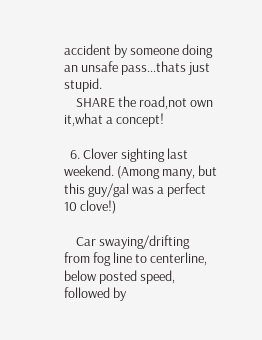accident by someone doing an unsafe pass…thats just stupid.
    SHARE the road,not own it,what a concept!

  6. Clover sighting last weekend. (Among many, but this guy/gal was a perfect 10 clove!)

    Car swaying/drifting from fog line to centerline, below posted speed, followed by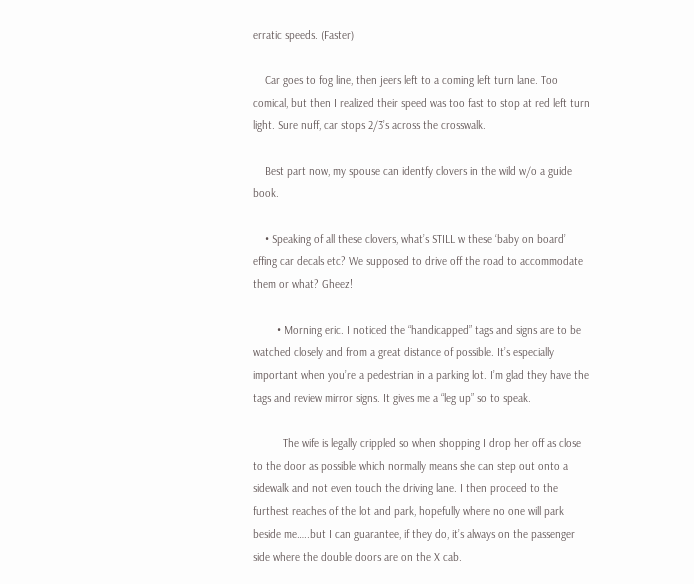erratic speeds. (Faster)

    Car goes to fog line, then jeers left to a coming left turn lane. Too comical, but then I realized their speed was too fast to stop at red left turn light. Sure nuff, car stops 2/3’s across the crosswalk.

    Best part now, my spouse can identfy clovers in the wild w/o a guide book.

    • Speaking of all these clovers, what’s STILL w these ‘baby on board’ effing car decals etc? We supposed to drive off the road to accommodate them or what? Gheez!

        • Morning eric. I noticed the “handicapped” tags and signs are to be watched closely and from a great distance of possible. It’s especially important when you’re a pedestrian in a parking lot. I’m glad they have the tags and review mirror signs. It gives me a “leg up” so to speak.

          The wife is legally crippled so when shopping I drop her off as close to the door as possible which normally means she can step out onto a sidewalk and not even touch the driving lane. I then proceed to the furthest reaches of the lot and park, hopefully where no one will park beside me…..but I can guarantee, if they do, it’s always on the passenger side where the double doors are on the X cab.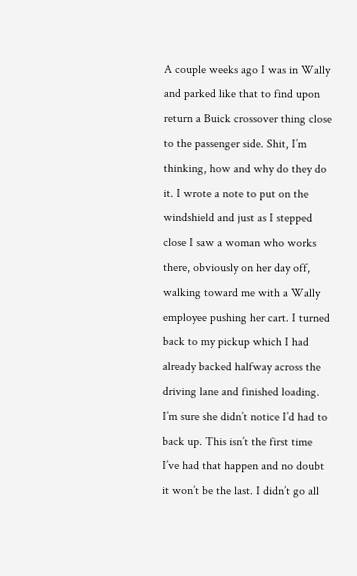A couple weeks ago I was in Wally and parked like that to find upon return a Buick crossover thing close to the passenger side. Shit, I’m thinking, how and why do they do it. I wrote a note to put on the windshield and just as I stepped close I saw a woman who works there, obviously on her day off, walking toward me with a Wally employee pushing her cart. I turned back to my pickup which I had already backed halfway across the driving lane and finished loading. I’m sure she didn’t notice I’d had to back up. This isn’t the first time I’ve had that happen and no doubt it won’t be the last. I didn’t go all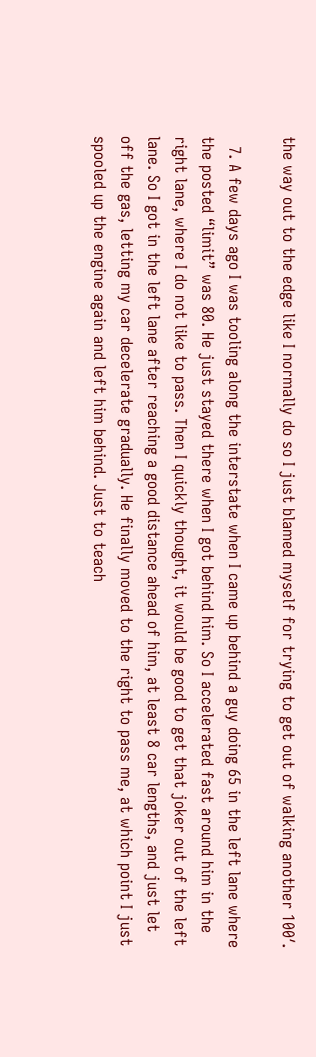the way out to the edge like I normally do so I just blamed myself for trying to get out of walking another 100′.

  7. A few days ago I was tooling along the interstate when I came up behind a guy doing 65 in the left lane where the posted “limit” was 80. He just stayed there when I got behind him. So I accelerated fast around him in the right lane, where I do not like to pass. Then I quickly thought, it would be good to get that joker out of the left lane. So I got in the left lane after reaching a good distance ahead of him, at least 8 car lengths, and just let off the gas, letting my car decelerate gradually. He finally moved to the right to pass me, at which point I just spooled up the engine again and left him behind. Just to teach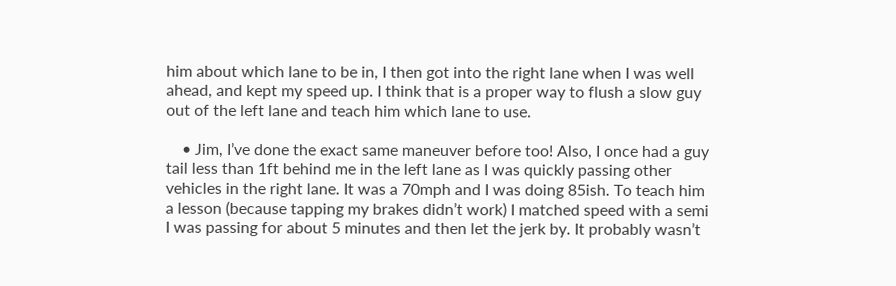him about which lane to be in, I then got into the right lane when I was well ahead, and kept my speed up. I think that is a proper way to flush a slow guy out of the left lane and teach him which lane to use.

    • Jim, I’ve done the exact same maneuver before too! Also, I once had a guy tail less than 1ft behind me in the left lane as I was quickly passing other vehicles in the right lane. It was a 70mph and I was doing 85ish. To teach him a lesson (because tapping my brakes didn’t work) I matched speed with a semi I was passing for about 5 minutes and then let the jerk by. It probably wasn’t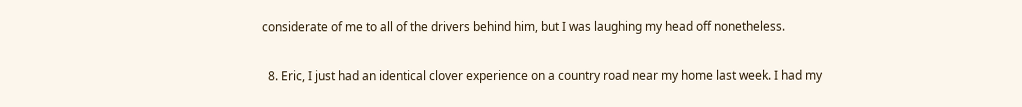considerate of me to all of the drivers behind him, but I was laughing my head off nonetheless.

  8. Eric, I just had an identical clover experience on a country road near my home last week. I had my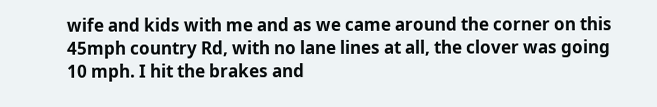wife and kids with me and as we came around the corner on this 45mph country Rd, with no lane lines at all, the clover was going 10 mph. I hit the brakes and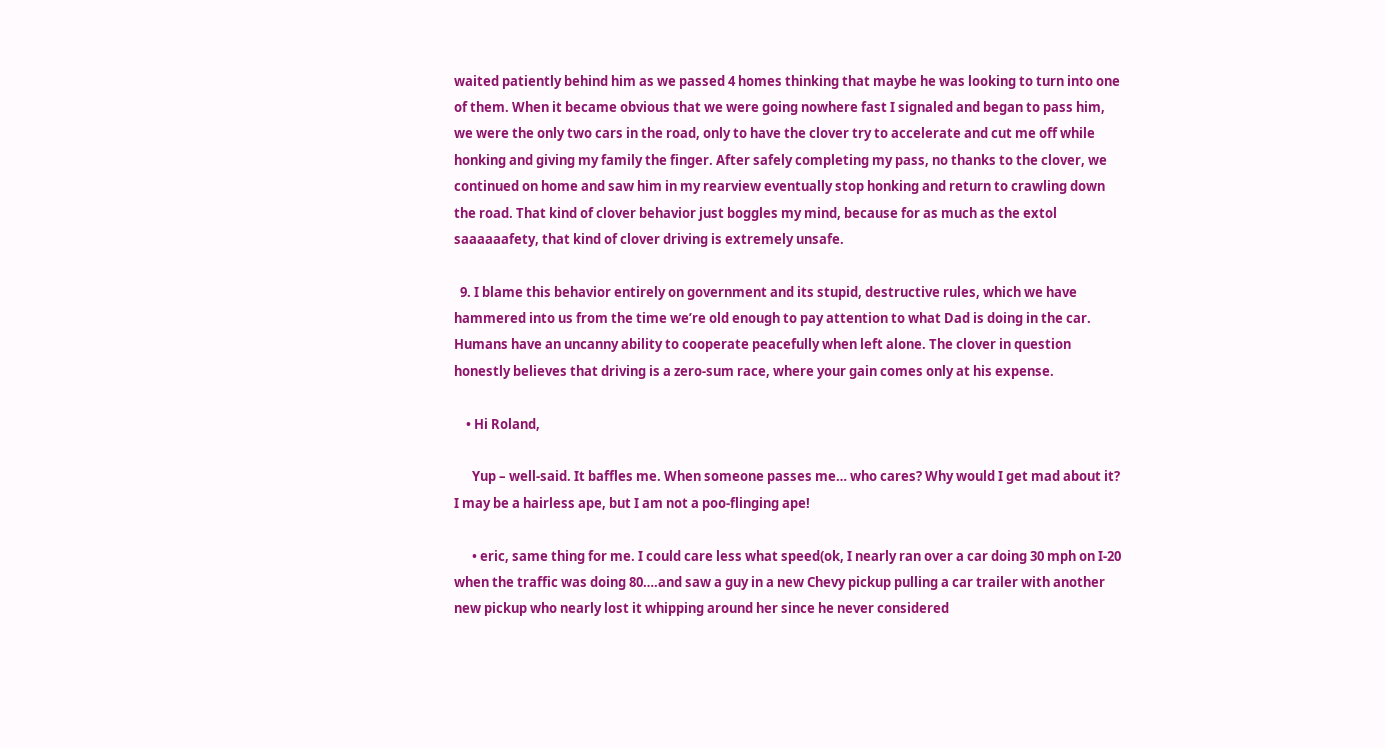waited patiently behind him as we passed 4 homes thinking that maybe he was looking to turn into one of them. When it became obvious that we were going nowhere fast I signaled and began to pass him, we were the only two cars in the road, only to have the clover try to accelerate and cut me off while honking and giving my family the finger. After safely completing my pass, no thanks to the clover, we continued on home and saw him in my rearview eventually stop honking and return to crawling down the road. That kind of clover behavior just boggles my mind, because for as much as the extol saaaaaafety, that kind of clover driving is extremely unsafe.

  9. I blame this behavior entirely on government and its stupid, destructive rules, which we have hammered into us from the time we’re old enough to pay attention to what Dad is doing in the car. Humans have an uncanny ability to cooperate peacefully when left alone. The clover in question honestly believes that driving is a zero-sum race, where your gain comes only at his expense.

    • Hi Roland,

      Yup – well-said. It baffles me. When someone passes me… who cares? Why would I get mad about it? I may be a hairless ape, but I am not a poo-flinging ape!

      • eric, same thing for me. I could care less what speed(ok, I nearly ran over a car doing 30 mph on I-20 when the traffic was doing 80….and saw a guy in a new Chevy pickup pulling a car trailer with another new pickup who nearly lost it whipping around her since he never considered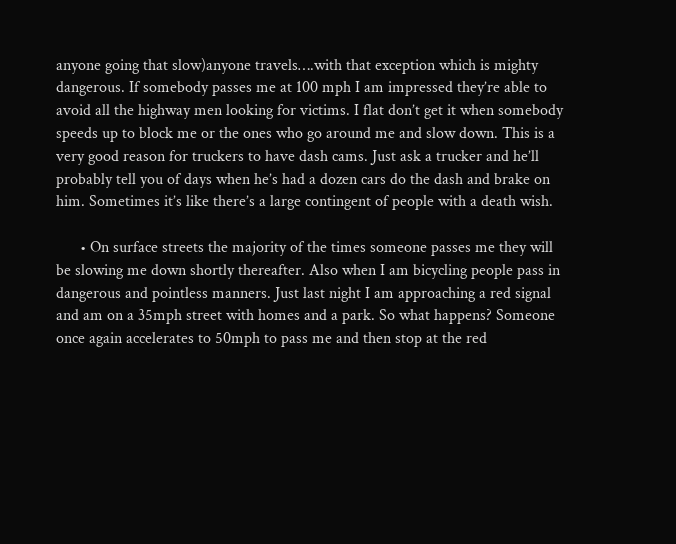anyone going that slow)anyone travels….with that exception which is mighty dangerous. If somebody passes me at 100 mph I am impressed they’re able to avoid all the highway men looking for victims. I flat don’t get it when somebody speeds up to block me or the ones who go around me and slow down. This is a very good reason for truckers to have dash cams. Just ask a trucker and he’ll probably tell you of days when he’s had a dozen cars do the dash and brake on him. Sometimes it’s like there’s a large contingent of people with a death wish.

      • On surface streets the majority of the times someone passes me they will be slowing me down shortly thereafter. Also when I am bicycling people pass in dangerous and pointless manners. Just last night I am approaching a red signal and am on a 35mph street with homes and a park. So what happens? Someone once again accelerates to 50mph to pass me and then stop at the red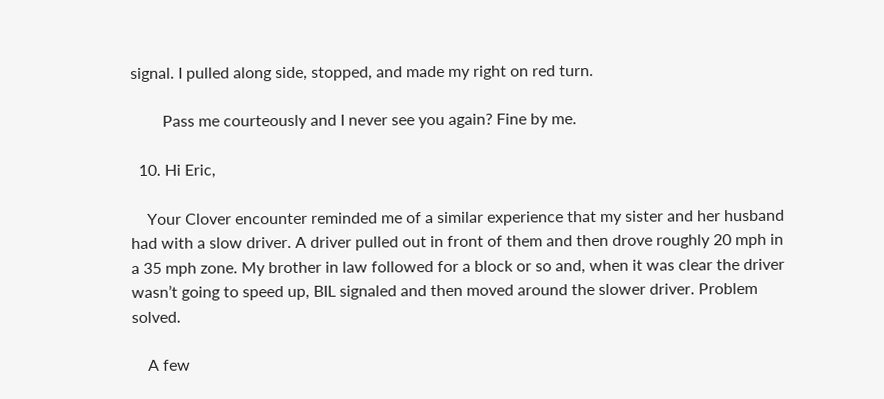signal. I pulled along side, stopped, and made my right on red turn.

        Pass me courteously and I never see you again? Fine by me.

  10. Hi Eric,

    Your Clover encounter reminded me of a similar experience that my sister and her husband had with a slow driver. A driver pulled out in front of them and then drove roughly 20 mph in a 35 mph zone. My brother in law followed for a block or so and, when it was clear the driver wasn’t going to speed up, BIL signaled and then moved around the slower driver. Problem solved.

    A few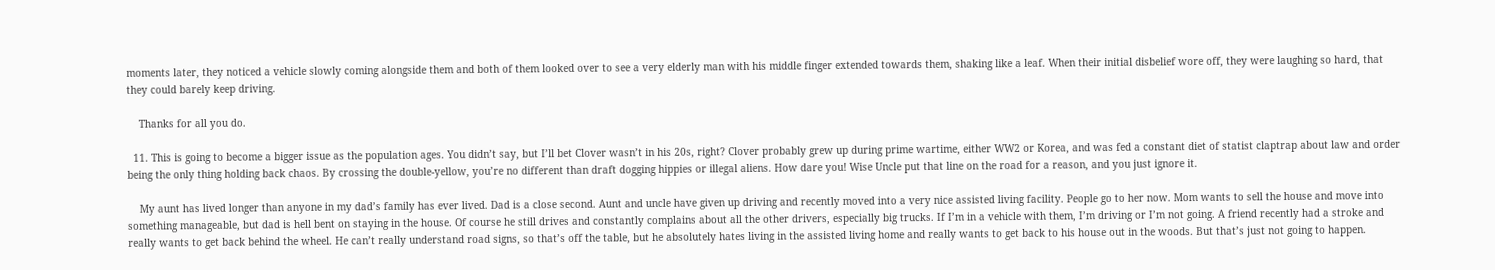moments later, they noticed a vehicle slowly coming alongside them and both of them looked over to see a very elderly man with his middle finger extended towards them, shaking like a leaf. When their initial disbelief wore off, they were laughing so hard, that they could barely keep driving.

    Thanks for all you do.

  11. This is going to become a bigger issue as the population ages. You didn’t say, but I’ll bet Clover wasn’t in his 20s, right? Clover probably grew up during prime wartime, either WW2 or Korea, and was fed a constant diet of statist claptrap about law and order being the only thing holding back chaos. By crossing the double-yellow, you’re no different than draft dogging hippies or illegal aliens. How dare you! Wise Uncle put that line on the road for a reason, and you just ignore it.

    My aunt has lived longer than anyone in my dad’s family has ever lived. Dad is a close second. Aunt and uncle have given up driving and recently moved into a very nice assisted living facility. People go to her now. Mom wants to sell the house and move into something manageable, but dad is hell bent on staying in the house. Of course he still drives and constantly complains about all the other drivers, especially big trucks. If I’m in a vehicle with them, I’m driving or I’m not going. A friend recently had a stroke and really wants to get back behind the wheel. He can’t really understand road signs, so that’s off the table, but he absolutely hates living in the assisted living home and really wants to get back to his house out in the woods. But that’s just not going to happen.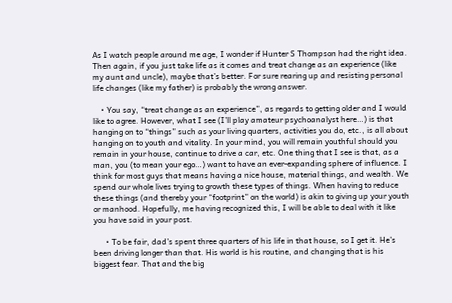As I watch people around me age, I wonder if Hunter S Thompson had the right idea. Then again, if you just take life as it comes and treat change as an experience (like my aunt and uncle), maybe that’s better. For sure rearing up and resisting personal life changes (like my father) is probably the wrong answer.

    • You say, “treat change as an experience”, as regards to getting older and I would like to agree. However, what I see (I’ll play amateur psychoanalyst here…) is that hanging on to “things” such as your living quarters, activities you do, etc., is all about hanging on to youth and vitality. In your mind, you will remain youthful should you remain in your house, continue to drive a car, etc. One thing that I see is that, as a man, you (to mean your ego…) want to have an ever-expanding sphere of influence. I think for most guys that means having a nice house, material things, and wealth. We spend our whole lives trying to growth these types of things. When having to reduce these things (and thereby your “footprint” on the world) is akin to giving up your youth or manhood. Hopefully, me having recognized this, I will be able to deal with it like you have said in your post.

      • To be fair, dad’s spent three quarters of his life in that house, so I get it. He’s been driving longer than that. His world is his routine, and changing that is his biggest fear. That and the big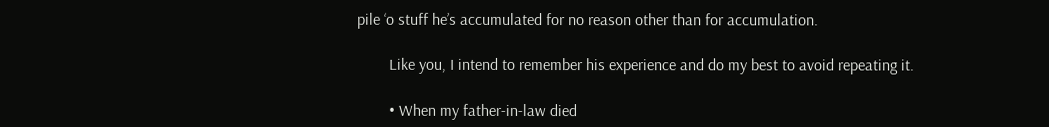pile ‘o stuff he’s accumulated for no reason other than for accumulation.

        Like you, I intend to remember his experience and do my best to avoid repeating it.

        • When my father-in-law died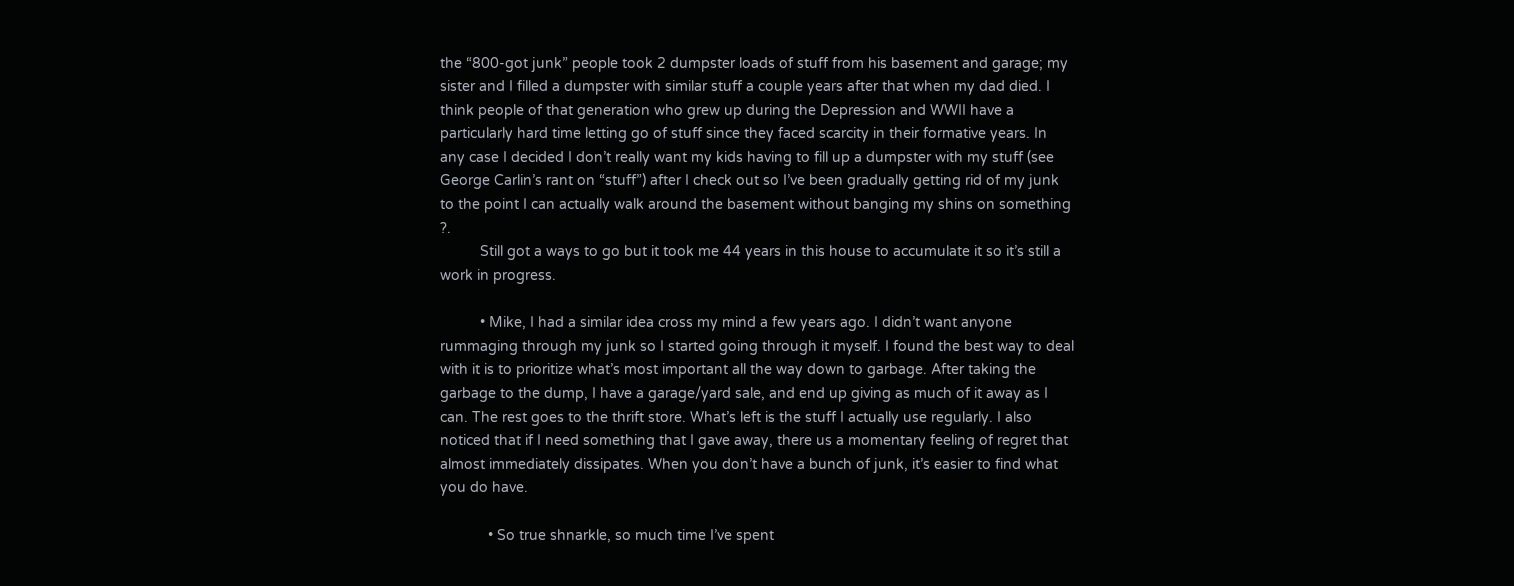the “800-got junk” people took 2 dumpster loads of stuff from his basement and garage; my sister and I filled a dumpster with similar stuff a couple years after that when my dad died. I think people of that generation who grew up during the Depression and WWII have a particularly hard time letting go of stuff since they faced scarcity in their formative years. In any case I decided I don’t really want my kids having to fill up a dumpster with my stuff (see George Carlin’s rant on “stuff”) after I check out so I’ve been gradually getting rid of my junk to the point I can actually walk around the basement without banging my shins on something ?.
          Still got a ways to go but it took me 44 years in this house to accumulate it so it’s still a work in progress.

          • Mike, I had a similar idea cross my mind a few years ago. I didn’t want anyone rummaging through my junk so I started going through it myself. I found the best way to deal with it is to prioritize what’s most important all the way down to garbage. After taking the garbage to the dump, I have a garage/yard sale, and end up giving as much of it away as I can. The rest goes to the thrift store. What’s left is the stuff I actually use regularly. I also noticed that if I need something that I gave away, there us a momentary feeling of regret that almost immediately dissipates. When you don’t have a bunch of junk, it’s easier to find what you do have.

            • So true shnarkle, so much time I’ve spent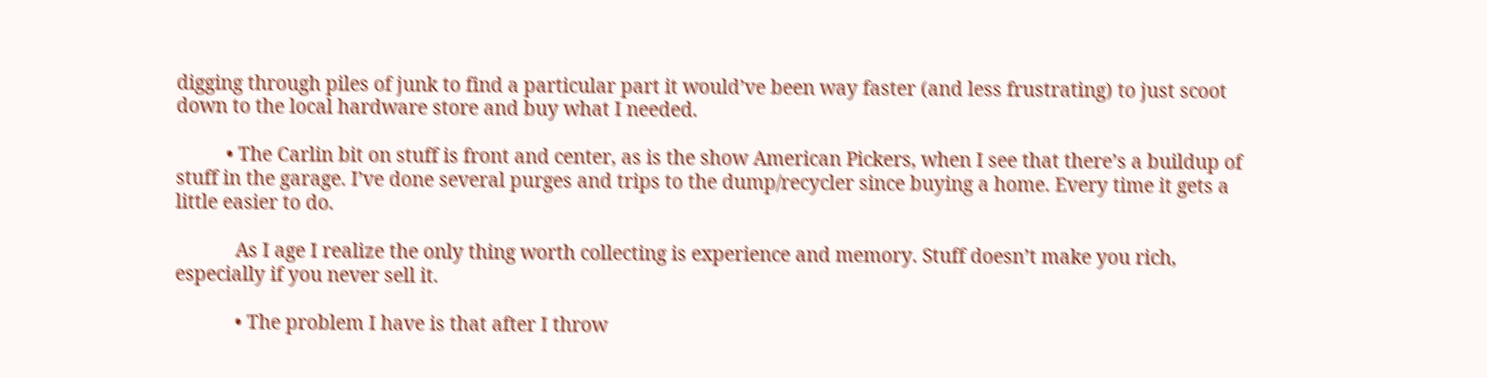digging through piles of junk to find a particular part it would’ve been way faster (and less frustrating) to just scoot down to the local hardware store and buy what I needed.

          • The Carlin bit on stuff is front and center, as is the show American Pickers, when I see that there’s a buildup of stuff in the garage. I’ve done several purges and trips to the dump/recycler since buying a home. Every time it gets a little easier to do.

            As I age I realize the only thing worth collecting is experience and memory. Stuff doesn’t make you rich, especially if you never sell it.

            • The problem I have is that after I throw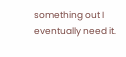something out I eventually need it.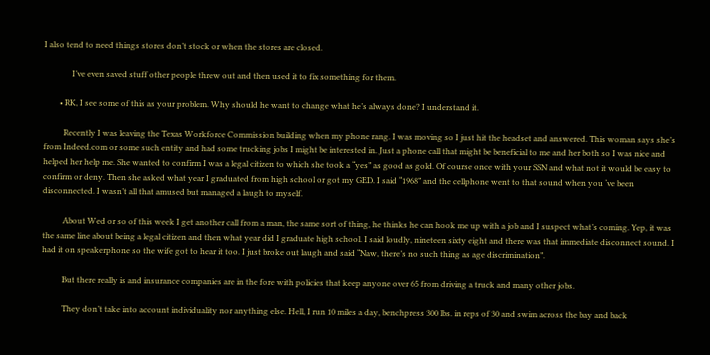I also tend to need things stores don’t stock or when the stores are closed.

              I’ve even saved stuff other people threw out and then used it to fix something for them.

        • RK, I see some of this as your problem. Why should he want to change what he’s always done? I understand it.

          Recently I was leaving the Texas Workforce Commission building when my phone rang. I was moving so I just hit the headset and answered. This woman says she’s from Indeed.com or some such entity and had some trucking jobs I might be interested in. Just a phone call that might be beneficial to me and her both so I was nice and helped her help me. She wanted to confirm I was a legal citizen to which she took a “yes” as good as gold. Of course once with your SSN and what not it would be easy to confirm or deny. Then she asked what year I graduated from high school or got my GED. I said “1968” and the cellphone went to that sound when you ‘ve been disconnected. I wasn’t all that amused but managed a laugh to myself.

          About Wed or so of this week I get another call from a man, the same sort of thing, he thinks he can hook me up with a job and I suspect what’s coming. Yep, it was the same line about being a legal citizen and then what year did I graduate high school. I said loudly, nineteen sixty eight and there was that immediate disconnect sound. I had it on speakerphone so the wife got to hear it too. I just broke out laugh and said “Naw, there’s no such thing as age discrimination”.

          But there really is and insurance companies are in the fore with policies that keep anyone over 65 from driving a truck and many other jobs.

          They don’t take into account individuality nor anything else. Hell, I run 10 miles a day, benchpress 300 lbs. in reps of 30 and swim across the bay and back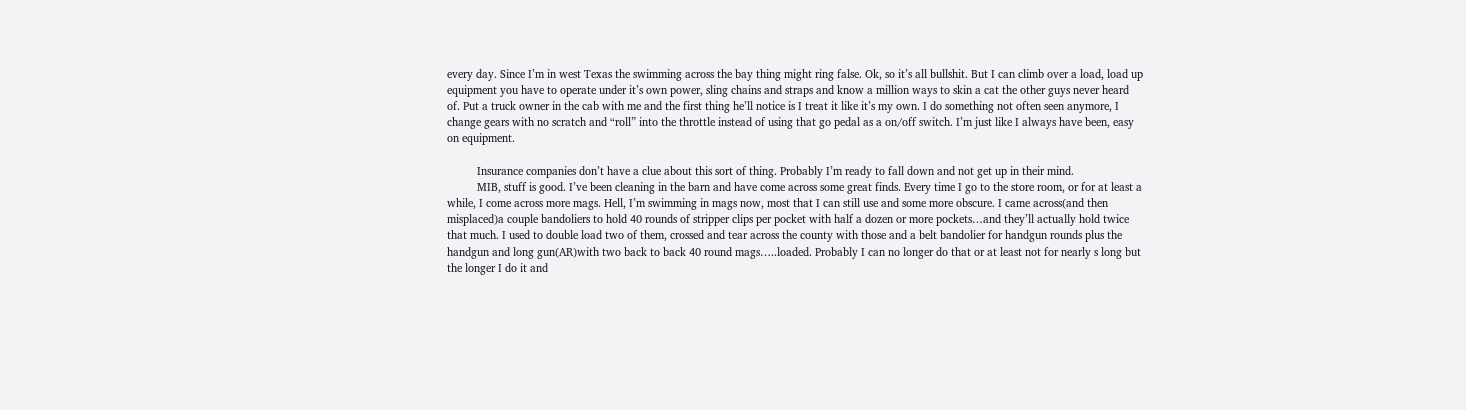every day. Since I’m in west Texas the swimming across the bay thing might ring false. Ok, so it’s all bullshit. But I can climb over a load, load up equipment you have to operate under it’s own power, sling chains and straps and know a million ways to skin a cat the other guys never heard of. Put a truck owner in the cab with me and the first thing he’ll notice is I treat it like it’s my own. I do something not often seen anymore, I change gears with no scratch and “roll” into the throttle instead of using that go pedal as a on/off switch. I’m just like I always have been, easy on equipment.

          Insurance companies don’t have a clue about this sort of thing. Probably I’m ready to fall down and not get up in their mind.
          MIB, stuff is good. I’ve been cleaning in the barn and have come across some great finds. Every time I go to the store room, or for at least a while, I come across more mags. Hell, I’m swimming in mags now, most that I can still use and some more obscure. I came across(and then misplaced)a couple bandoliers to hold 40 rounds of stripper clips per pocket with half a dozen or more pockets…and they’ll actually hold twice that much. I used to double load two of them, crossed and tear across the county with those and a belt bandolier for handgun rounds plus the handgun and long gun(AR)with two back to back 40 round mags…..loaded. Probably I can no longer do that or at least not for nearly s long but the longer I do it and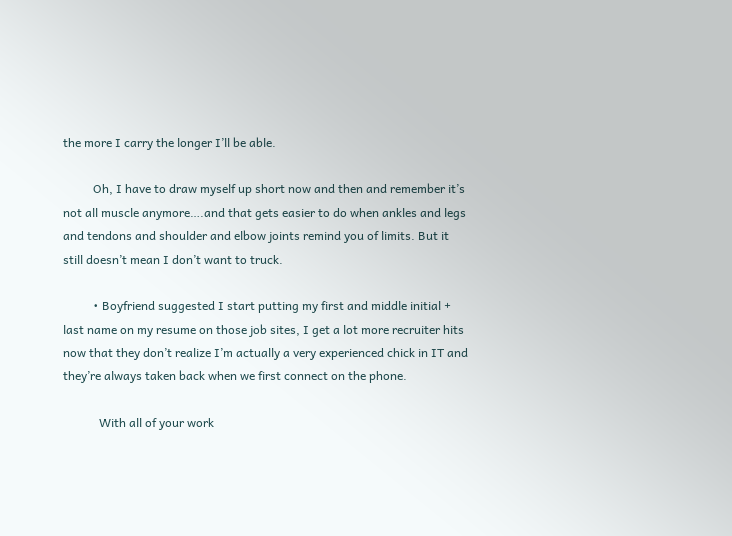the more I carry the longer I’ll be able.

          Oh, I have to draw myself up short now and then and remember it’s not all muscle anymore….and that gets easier to do when ankles and legs and tendons and shoulder and elbow joints remind you of limits. But it still doesn’t mean I don’t want to truck.

          • Boyfriend suggested I start putting my first and middle initial + last name on my resume on those job sites, I get a lot more recruiter hits now that they don’t realize I’m actually a very experienced chick in IT and they’re always taken back when we first connect on the phone.

            With all of your work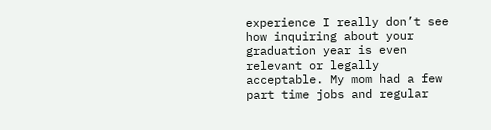experience I really don’t see how inquiring about your graduation year is even relevant or legally acceptable. My mom had a few part time jobs and regular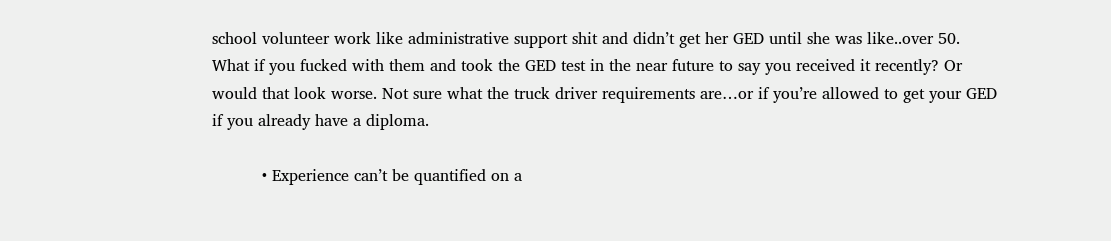school volunteer work like administrative support shit and didn’t get her GED until she was like..over 50. What if you fucked with them and took the GED test in the near future to say you received it recently? Or would that look worse. Not sure what the truck driver requirements are…or if you’re allowed to get your GED if you already have a diploma.

          • Experience can’t be quantified on a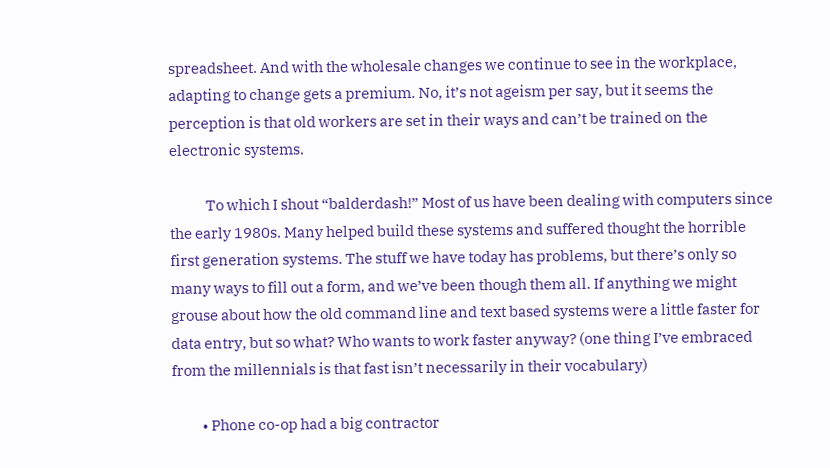spreadsheet. And with the wholesale changes we continue to see in the workplace, adapting to change gets a premium. No, it’s not ageism per say, but it seems the perception is that old workers are set in their ways and can’t be trained on the electronic systems.

            To which I shout “balderdash!” Most of us have been dealing with computers since the early 1980s. Many helped build these systems and suffered thought the horrible first generation systems. The stuff we have today has problems, but there’s only so many ways to fill out a form, and we’ve been though them all. If anything we might grouse about how the old command line and text based systems were a little faster for data entry, but so what? Who wants to work faster anyway? (one thing I’ve embraced from the millennials is that fast isn’t necessarily in their vocabulary)

          • Phone co-op had a big contractor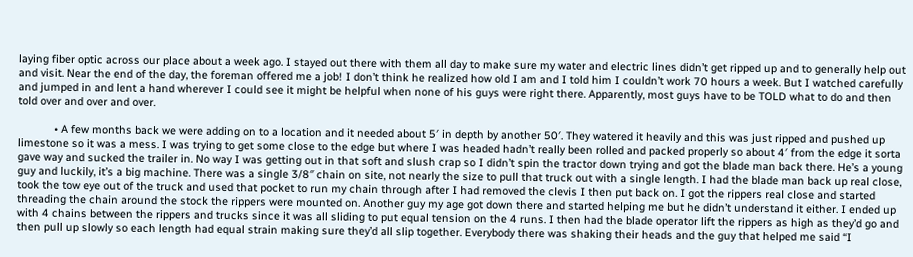laying fiber optic across our place about a week ago. I stayed out there with them all day to make sure my water and electric lines didn’t get ripped up and to generally help out and visit. Near the end of the day, the foreman offered me a job! I don’t think he realized how old I am and I told him I couldn’t work 70 hours a week. But I watched carefully and jumped in and lent a hand wherever I could see it might be helpful when none of his guys were right there. Apparently, most guys have to be TOLD what to do and then told over and over and over.

            • A few months back we were adding on to a location and it needed about 5′ in depth by another 50′. They watered it heavily and this was just ripped and pushed up limestone so it was a mess. I was trying to get some close to the edge but where I was headed hadn’t really been rolled and packed properly so about 4′ from the edge it sorta gave way and sucked the trailer in. No way I was getting out in that soft and slush crap so I didn’t spin the tractor down trying and got the blade man back there. He’s a young guy and luckily, it’s a big machine. There was a single 3/8″ chain on site, not nearly the size to pull that truck out with a single length. I had the blade man back up real close, took the tow eye out of the truck and used that pocket to run my chain through after I had removed the clevis I then put back on. I got the rippers real close and started threading the chain around the stock the rippers were mounted on. Another guy my age got down there and started helping me but he didn’t understand it either. I ended up with 4 chains between the rippers and trucks since it was all sliding to put equal tension on the 4 runs. I then had the blade operator lift the rippers as high as they’d go and then pull up slowly so each length had equal strain making sure they’d all slip together. Everybody there was shaking their heads and the guy that helped me said “I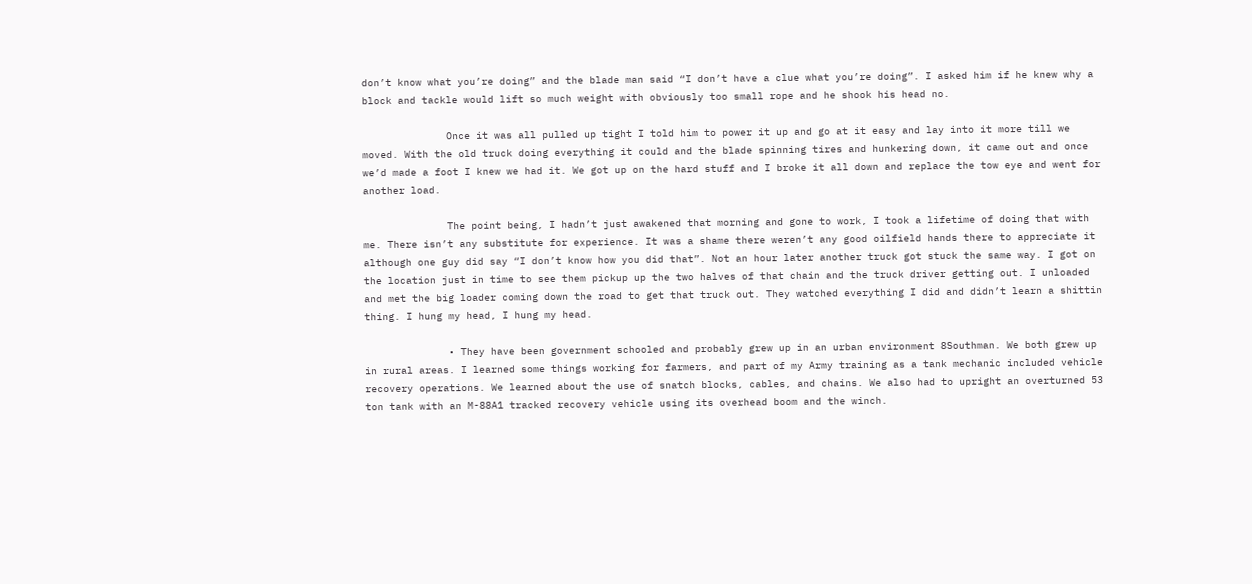don’t know what you’re doing” and the blade man said “I don’t have a clue what you’re doing”. I asked him if he knew why a block and tackle would lift so much weight with obviously too small rope and he shook his head no.

              Once it was all pulled up tight I told him to power it up and go at it easy and lay into it more till we moved. With the old truck doing everything it could and the blade spinning tires and hunkering down, it came out and once we’d made a foot I knew we had it. We got up on the hard stuff and I broke it all down and replace the tow eye and went for another load.

              The point being, I hadn’t just awakened that morning and gone to work, I took a lifetime of doing that with me. There isn’t any substitute for experience. It was a shame there weren’t any good oilfield hands there to appreciate it although one guy did say “I don’t know how you did that”. Not an hour later another truck got stuck the same way. I got on the location just in time to see them pickup up the two halves of that chain and the truck driver getting out. I unloaded and met the big loader coming down the road to get that truck out. They watched everything I did and didn’t learn a shittin thing. I hung my head, I hung my head.

              • They have been government schooled and probably grew up in an urban environment 8Southman. We both grew up in rural areas. I learned some things working for farmers, and part of my Army training as a tank mechanic included vehicle recovery operations. We learned about the use of snatch blocks, cables, and chains. We also had to upright an overturned 53 ton tank with an M-88A1 tracked recovery vehicle using its overhead boom and the winch.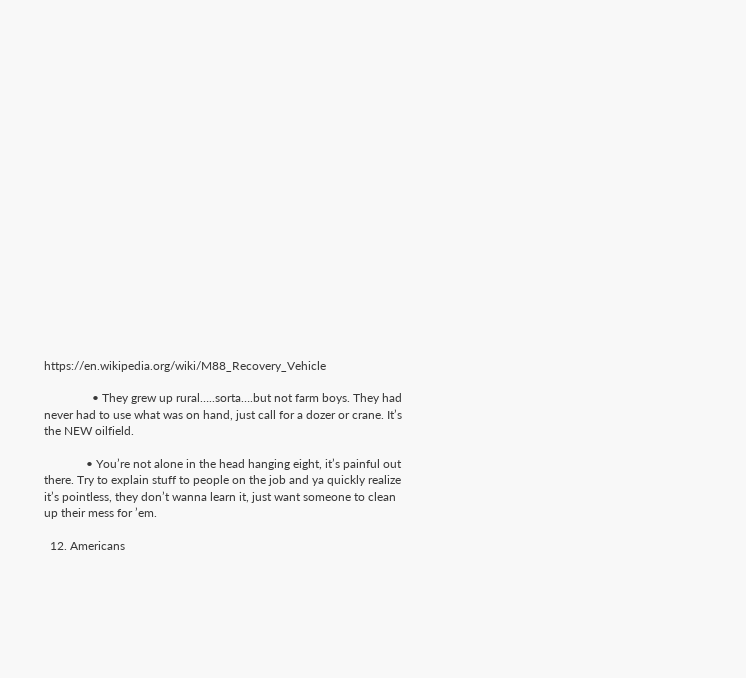https://en.wikipedia.org/wiki/M88_Recovery_Vehicle

                • They grew up rural…..sorta….but not farm boys. They had never had to use what was on hand, just call for a dozer or crane. It’s the NEW oilfield.

              • You’re not alone in the head hanging eight, it’s painful out there. Try to explain stuff to people on the job and ya quickly realize it’s pointless, they don’t wanna learn it, just want someone to clean up their mess for ’em.

  12. Americans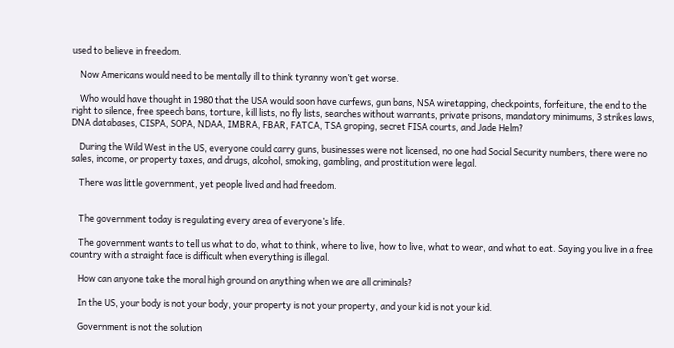used to believe in freedom.

    Now Americans would need to be mentally ill to think tyranny won’t get worse.

    Who would have thought in 1980 that the USA would soon have curfews, gun bans, NSA wiretapping, checkpoints, forfeiture, the end to the right to silence, free speech bans, torture, kill lists, no fly lists, searches without warrants, private prisons, mandatory minimums, 3 strikes laws, DNA databases, CISPA, SOPA, NDAA, IMBRA, FBAR, FATCA, TSA groping, secret FISA courts, and Jade Helm?

    During the Wild West in the US, everyone could carry guns, businesses were not licensed, no one had Social Security numbers, there were no sales, income, or property taxes, and drugs, alcohol, smoking, gambling, and prostitution were legal.

    There was little government, yet people lived and had freedom.


    The government today is regulating every area of everyone’s life.

    The government wants to tell us what to do, what to think, where to live, how to live, what to wear, and what to eat. Saying you live in a free country with a straight face is difficult when everything is illegal.

    How can anyone take the moral high ground on anything when we are all criminals?

    In the US, your body is not your body, your property is not your property, and your kid is not your kid.

    Government is not the solution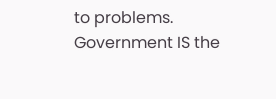to problems. Government IS the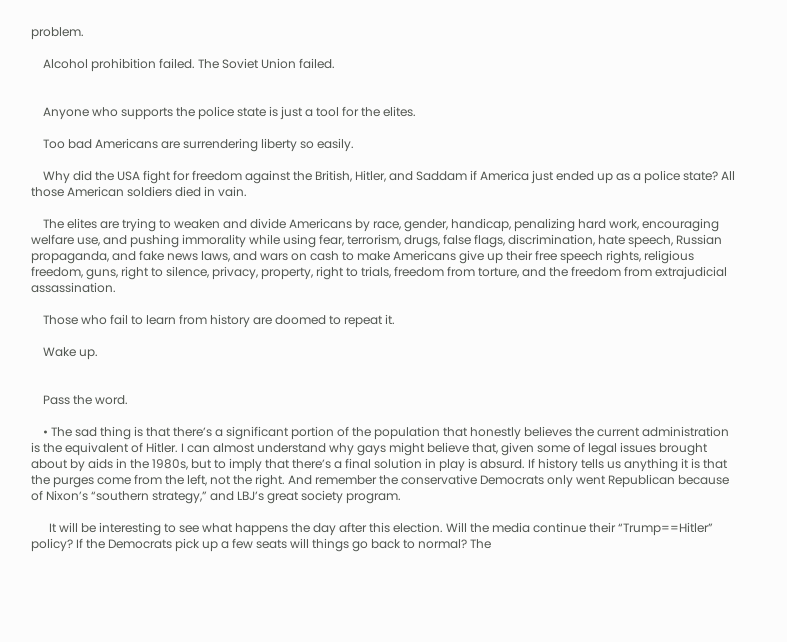problem.

    Alcohol prohibition failed. The Soviet Union failed.


    Anyone who supports the police state is just a tool for the elites.

    Too bad Americans are surrendering liberty so easily.

    Why did the USA fight for freedom against the British, Hitler, and Saddam if America just ended up as a police state? All those American soldiers died in vain.

    The elites are trying to weaken and divide Americans by race, gender, handicap, penalizing hard work, encouraging welfare use, and pushing immorality while using fear, terrorism, drugs, false flags, discrimination, hate speech, Russian propaganda, and fake news laws, and wars on cash to make Americans give up their free speech rights, religious freedom, guns, right to silence, privacy, property, right to trials, freedom from torture, and the freedom from extrajudicial assassination.

    Those who fail to learn from history are doomed to repeat it.

    Wake up.


    Pass the word.

    • The sad thing is that there’s a significant portion of the population that honestly believes the current administration is the equivalent of Hitler. I can almost understand why gays might believe that, given some of legal issues brought about by aids in the 1980s, but to imply that there’s a final solution in play is absurd. If history tells us anything it is that the purges come from the left, not the right. And remember the conservative Democrats only went Republican because of Nixon’s “southern strategy,” and LBJ’s great society program.

      It will be interesting to see what happens the day after this election. Will the media continue their “Trump==Hitler” policy? If the Democrats pick up a few seats will things go back to normal? The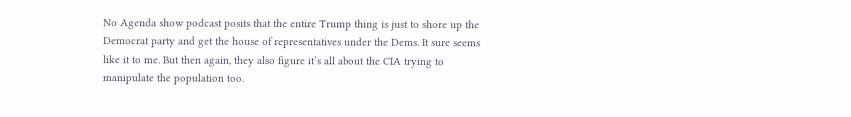No Agenda show podcast posits that the entire Trump thing is just to shore up the Democrat party and get the house of representatives under the Dems. It sure seems like it to me. But then again, they also figure it’s all about the CIA trying to manipulate the population too.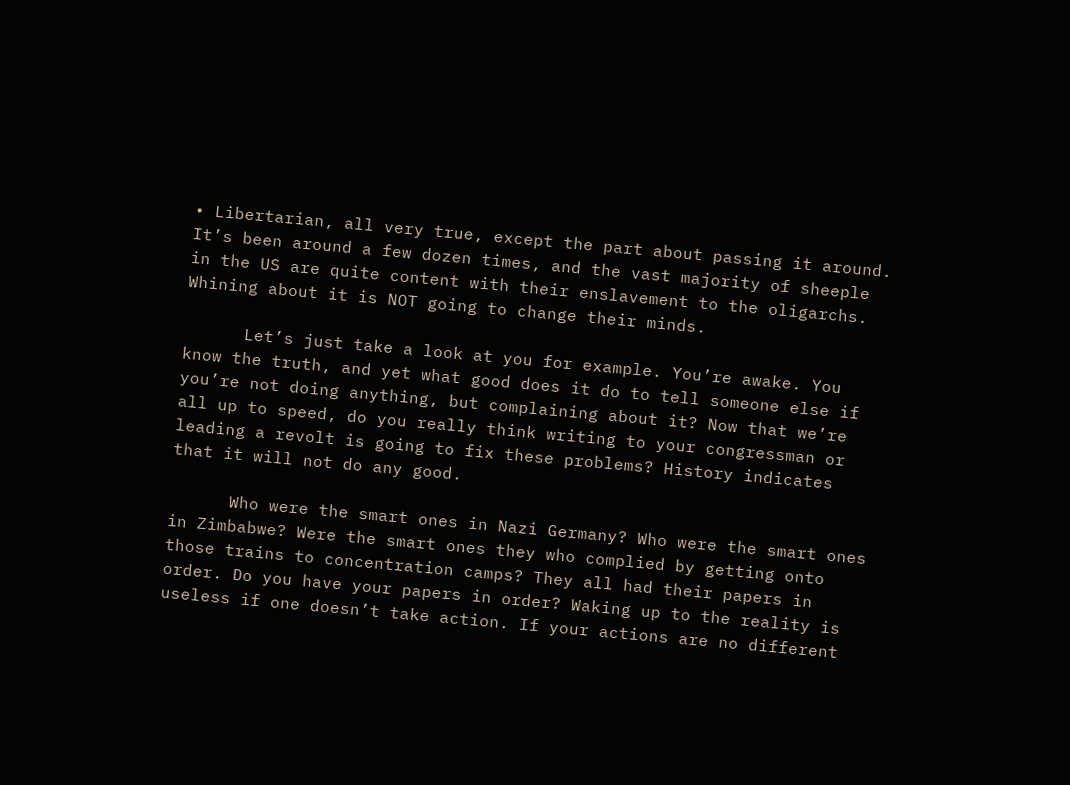• Libertarian, all very true, except the part about passing it around. It’s been around a few dozen times, and the vast majority of sheeple in the US are quite content with their enslavement to the oligarchs. Whining about it is NOT going to change their minds.

      Let’s just take a look at you for example. You’re awake. You know the truth, and yet what good does it do to tell someone else if you’re not doing anything, but complaining about it? Now that we’re all up to speed, do you really think writing to your congressman or leading a revolt is going to fix these problems? History indicates that it will not do any good.

      Who were the smart ones in Nazi Germany? Who were the smart ones in Zimbabwe? Were the smart ones they who complied by getting onto those trains to concentration camps? They all had their papers in order. Do you have your papers in order? Waking up to the reality is useless if one doesn’t take action. If your actions are no different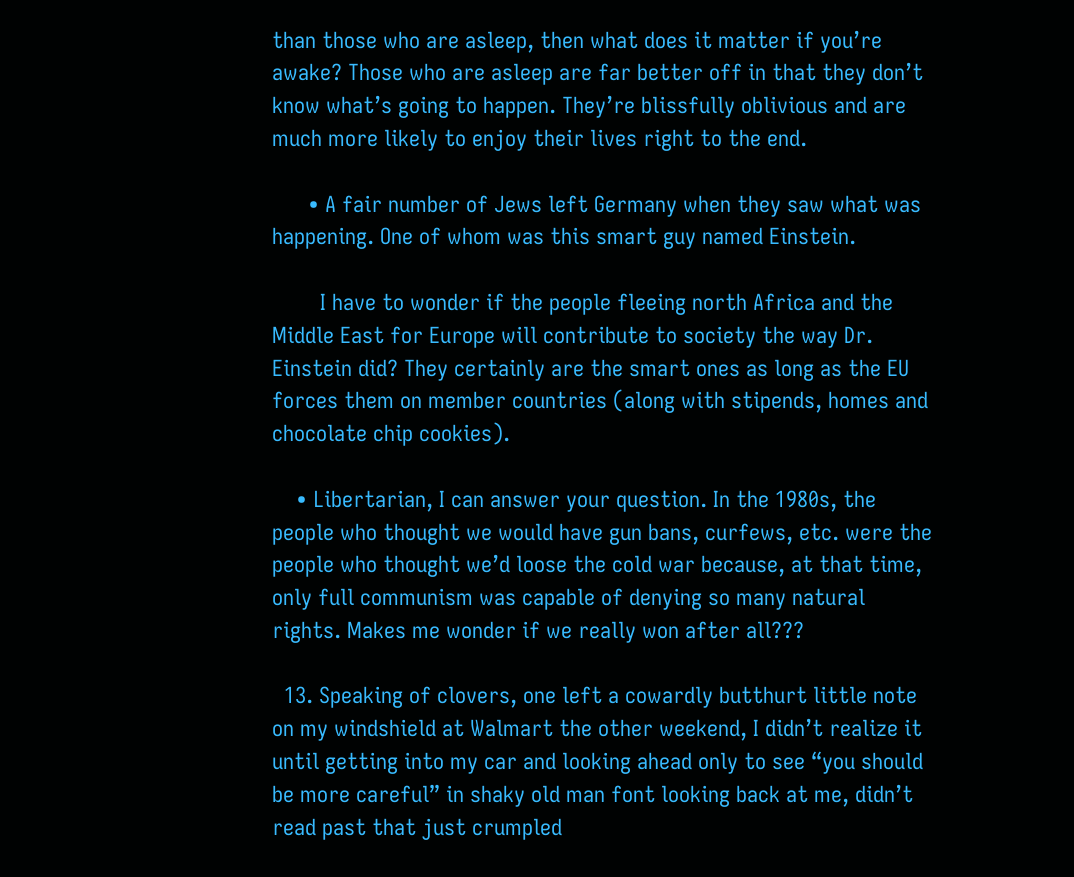than those who are asleep, then what does it matter if you’re awake? Those who are asleep are far better off in that they don’t know what’s going to happen. They’re blissfully oblivious and are much more likely to enjoy their lives right to the end.

      • A fair number of Jews left Germany when they saw what was happening. One of whom was this smart guy named Einstein.

        I have to wonder if the people fleeing north Africa and the Middle East for Europe will contribute to society the way Dr. Einstein did? They certainly are the smart ones as long as the EU forces them on member countries (along with stipends, homes and chocolate chip cookies).

    • Libertarian, I can answer your question. In the 1980s, the people who thought we would have gun bans, curfews, etc. were the people who thought we’d loose the cold war because, at that time, only full communism was capable of denying so many natural rights. Makes me wonder if we really won after all???

  13. Speaking of clovers, one left a cowardly butthurt little note on my windshield at Walmart the other weekend, I didn’t realize it until getting into my car and looking ahead only to see “you should be more careful” in shaky old man font looking back at me, didn’t read past that just crumpled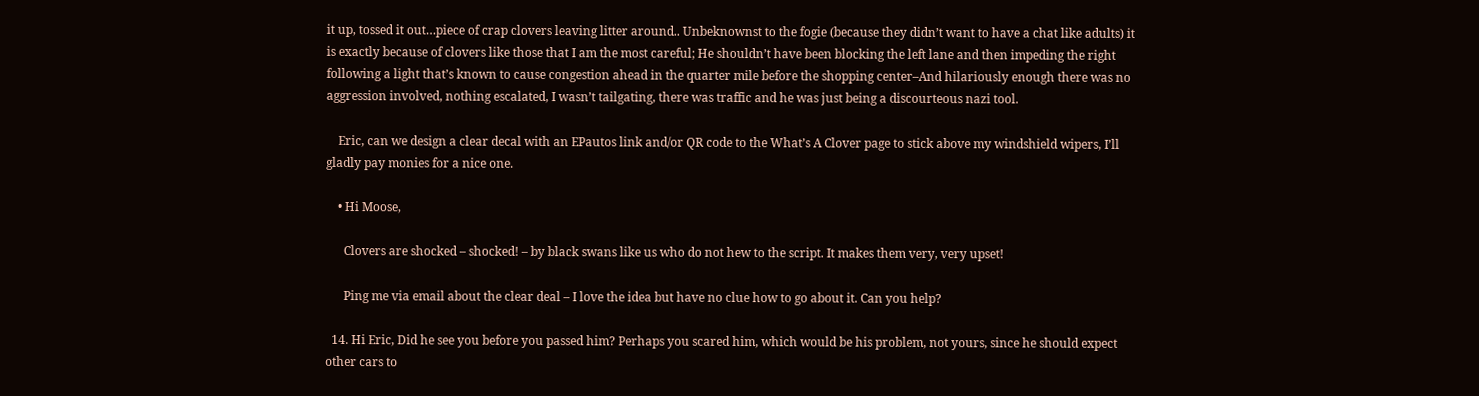it up, tossed it out…piece of crap clovers leaving litter around.. Unbeknownst to the fogie (because they didn’t want to have a chat like adults) it is exactly because of clovers like those that I am the most careful; He shouldn’t have been blocking the left lane and then impeding the right following a light that’s known to cause congestion ahead in the quarter mile before the shopping center–And hilariously enough there was no aggression involved, nothing escalated, I wasn’t tailgating, there was traffic and he was just being a discourteous nazi tool.

    Eric, can we design a clear decal with an EPautos link and/or QR code to the What’s A Clover page to stick above my windshield wipers, I’ll gladly pay monies for a nice one.

    • Hi Moose,

      Clovers are shocked – shocked! – by black swans like us who do not hew to the script. It makes them very, very upset!

      Ping me via email about the clear deal – I love the idea but have no clue how to go about it. Can you help?

  14. Hi Eric, Did he see you before you passed him? Perhaps you scared him, which would be his problem, not yours, since he should expect other cars to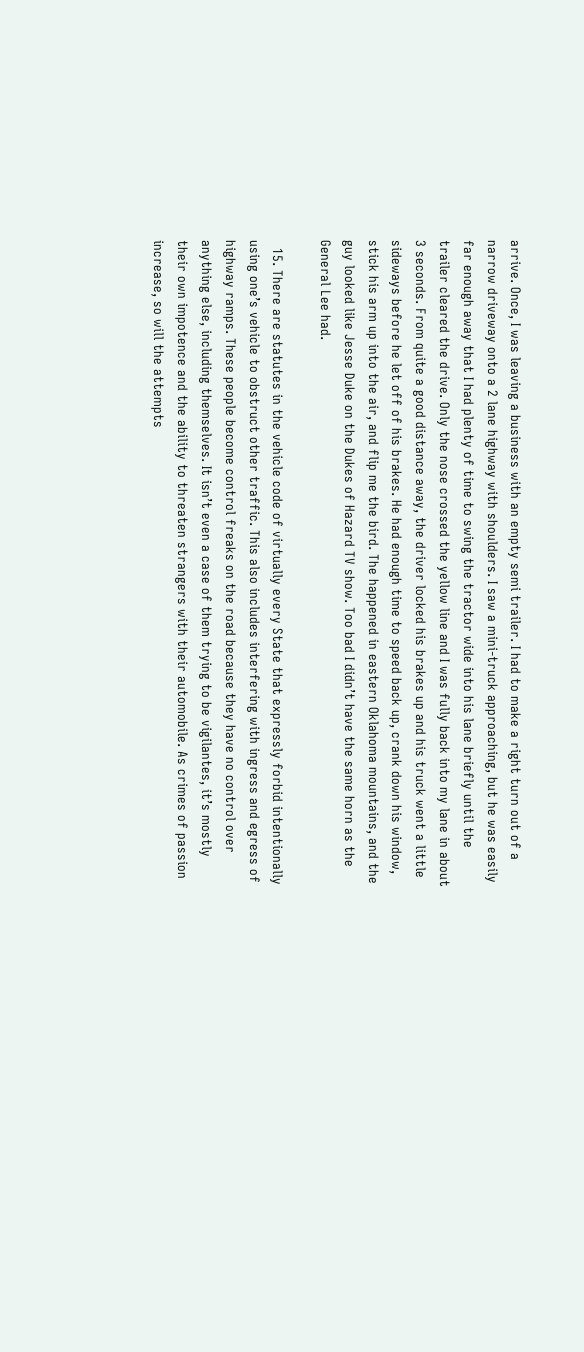arrive. Once, I was leaving a business with an empty semi trailer. I had to make a right turn out of a narrow driveway onto a 2 lane highway with shoulders. I saw a mini-truck approaching, but he was easily far enough away that I had plenty of time to swing the tractor wide into his lane briefly until the trailer cleared the drive. Only the nose crossed the yellow line and I was fully back into my lane in about 3 seconds. From quite a good distance away, the driver locked his brakes up and his truck went a little sideways before he let off of his brakes. He had enough time to speed back up, crank down his window, stick his arm up into the air, and flip me the bird. The happened in eastern Oklahoma mountains, and the guy looked like Jesse Duke on the Dukes of Hazard TV show. Too bad I didn’t have the same horn as the General Lee had.

  15. There are statutes in the vehicle code of virtually every State that expressly forbid intentionally using one’s vehicle to obstruct other traffic. This also includes interfering with ingress and egress of highway ramps. These people become control freaks on the road because they have no control over anything else, including themselves. It isn’t even a case of them trying to be vigilantes, it’s mostly their own impotence and the ability to threaten strangers with their automobile. As crimes of passion increase, so will the attempts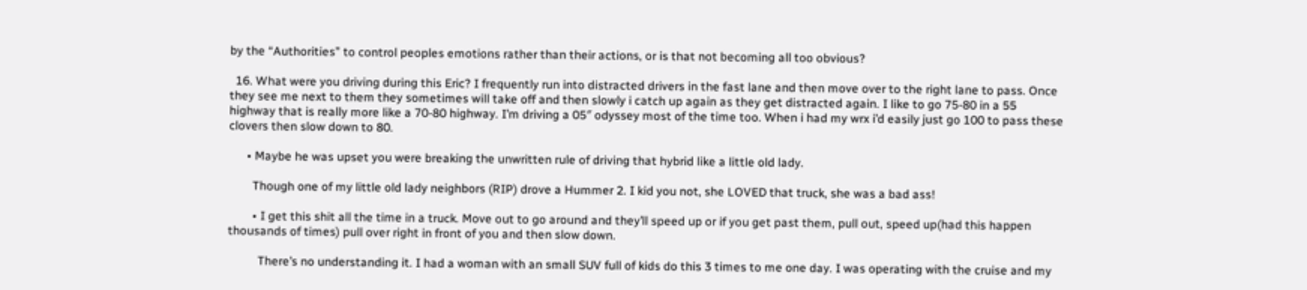by the “Authorities” to control peoples emotions rather than their actions, or is that not becoming all too obvious?

  16. What were you driving during this Eric? I frequently run into distracted drivers in the fast lane and then move over to the right lane to pass. Once they see me next to them they sometimes will take off and then slowly i catch up again as they get distracted again. I like to go 75-80 in a 55 highway that is really more like a 70-80 highway. I’m driving a 05″ odyssey most of the time too. When i had my wrx i’d easily just go 100 to pass these clovers then slow down to 80.

      • Maybe he was upset you were breaking the unwritten rule of driving that hybrid like a little old lady.

        Though one of my little old lady neighbors (RIP) drove a Hummer 2. I kid you not, she LOVED that truck, she was a bad ass!

        • I get this shit all the time in a truck. Move out to go around and they’ll speed up or if you get past them, pull out, speed up(had this happen thousands of times) pull over right in front of you and then slow down.

          There’s no understanding it. I had a woman with an small SUV full of kids do this 3 times to me one day. I was operating with the cruise and my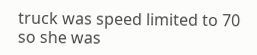truck was speed limited to 70 so she was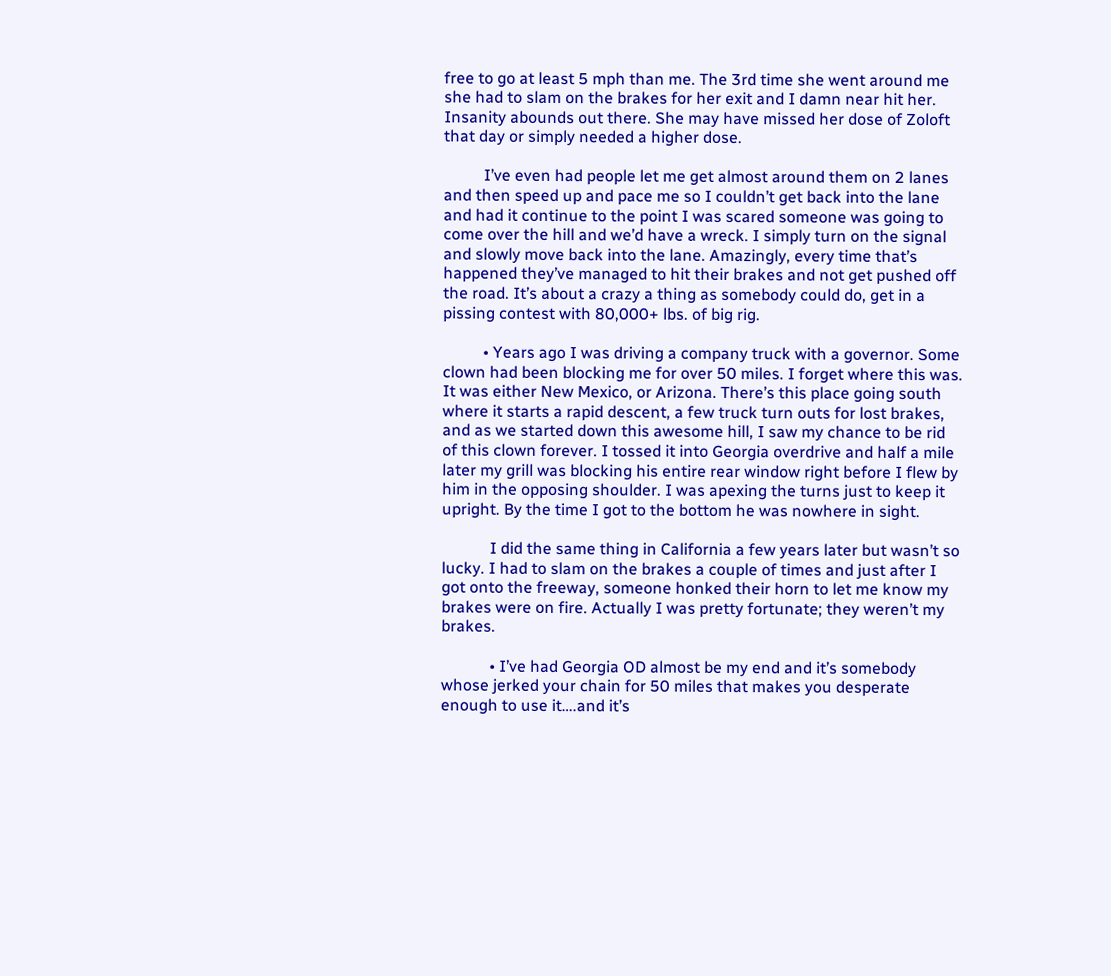free to go at least 5 mph than me. The 3rd time she went around me she had to slam on the brakes for her exit and I damn near hit her. Insanity abounds out there. She may have missed her dose of Zoloft that day or simply needed a higher dose.

          I’ve even had people let me get almost around them on 2 lanes and then speed up and pace me so I couldn’t get back into the lane and had it continue to the point I was scared someone was going to come over the hill and we’d have a wreck. I simply turn on the signal and slowly move back into the lane. Amazingly, every time that’s happened they’ve managed to hit their brakes and not get pushed off the road. It’s about a crazy a thing as somebody could do, get in a pissing contest with 80,000+ lbs. of big rig.

          • Years ago I was driving a company truck with a governor. Some clown had been blocking me for over 50 miles. I forget where this was. It was either New Mexico, or Arizona. There’s this place going south where it starts a rapid descent, a few truck turn outs for lost brakes, and as we started down this awesome hill, I saw my chance to be rid of this clown forever. I tossed it into Georgia overdrive and half a mile later my grill was blocking his entire rear window right before I flew by him in the opposing shoulder. I was apexing the turns just to keep it upright. By the time I got to the bottom he was nowhere in sight.

            I did the same thing in California a few years later but wasn’t so lucky. I had to slam on the brakes a couple of times and just after I got onto the freeway, someone honked their horn to let me know my brakes were on fire. Actually I was pretty fortunate; they weren’t my brakes.

            • I’ve had Georgia OD almost be my end and it’s somebody whose jerked your chain for 50 miles that makes you desperate enough to use it….and it’s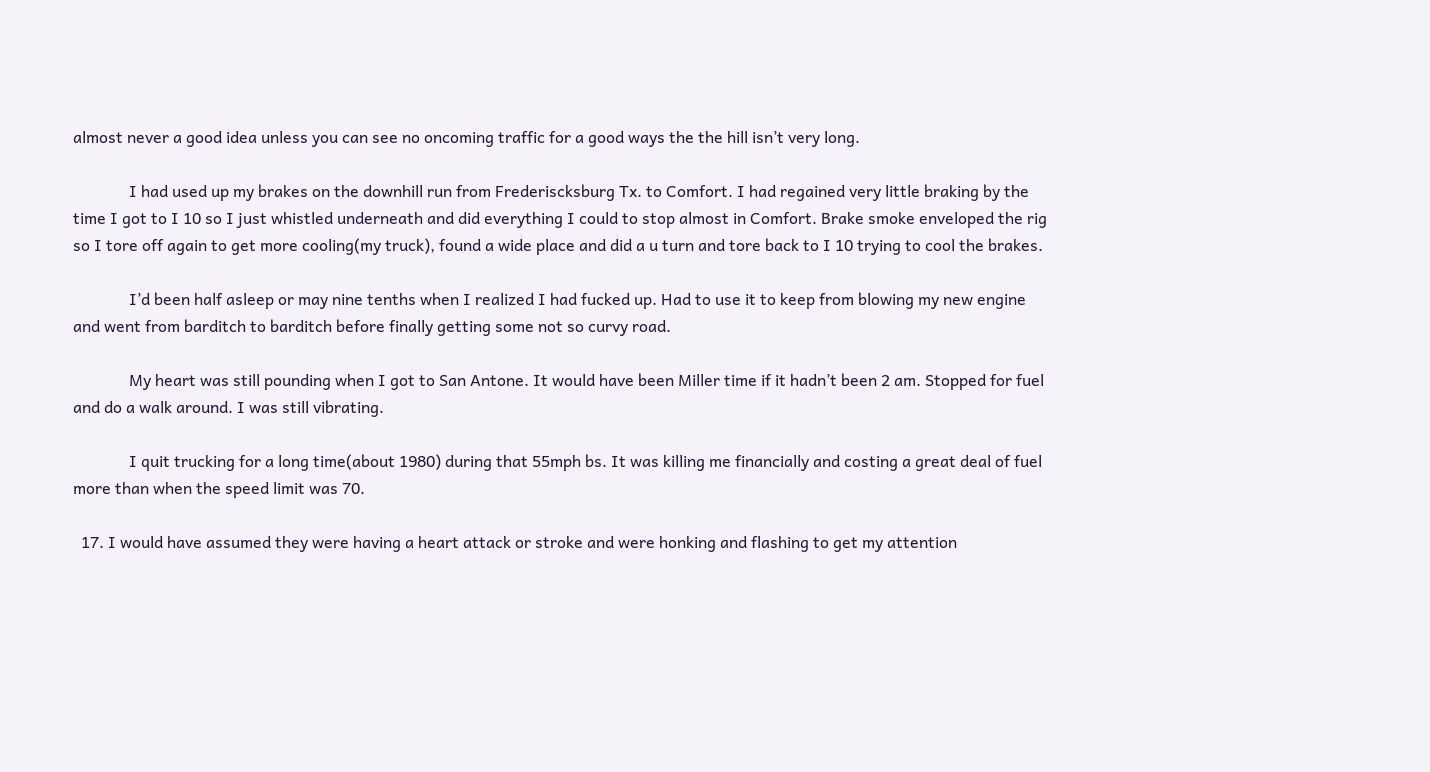almost never a good idea unless you can see no oncoming traffic for a good ways the the hill isn’t very long.

              I had used up my brakes on the downhill run from Frederiscksburg Tx. to Comfort. I had regained very little braking by the time I got to I 10 so I just whistled underneath and did everything I could to stop almost in Comfort. Brake smoke enveloped the rig so I tore off again to get more cooling(my truck), found a wide place and did a u turn and tore back to I 10 trying to cool the brakes.

              I’d been half asleep or may nine tenths when I realized I had fucked up. Had to use it to keep from blowing my new engine and went from barditch to barditch before finally getting some not so curvy road.

              My heart was still pounding when I got to San Antone. It would have been Miller time if it hadn’t been 2 am. Stopped for fuel and do a walk around. I was still vibrating.

              I quit trucking for a long time(about 1980) during that 55mph bs. It was killing me financially and costing a great deal of fuel more than when the speed limit was 70.

  17. I would have assumed they were having a heart attack or stroke and were honking and flashing to get my attention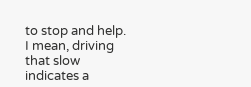to stop and help. I mean, driving that slow indicates a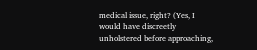medical issue, right? (Yes, I would have discreetly unholstered before approaching,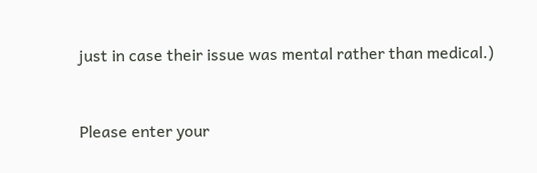just in case their issue was mental rather than medical.)


Please enter your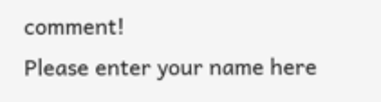comment!
Please enter your name here